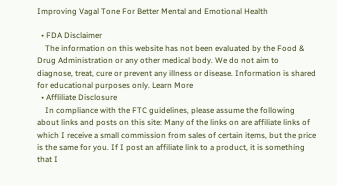Improving Vagal Tone For Better Mental and Emotional Health

  • FDA Disclaimer
    The information on this website has not been evaluated by the Food & Drug Administration or any other medical body. We do not aim to diagnose, treat, cure or prevent any illness or disease. Information is shared for educational purposes only. Learn More
  • Affliliate Disclosure
    In compliance with the FTC guidelines, please assume the following about links and posts on this site: Many of the links on are affiliate links of which I receive a small commission from sales of certain items, but the price is the same for you. If I post an affiliate link to a product, it is something that I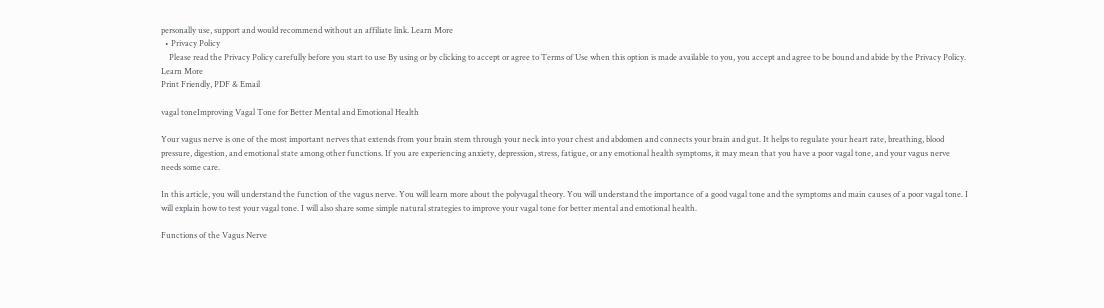personally use, support and would recommend without an affiliate link. Learn More
  • Privacy Policy
    Please read the Privacy Policy carefully before you start to use By using or by clicking to accept or agree to Terms of Use when this option is made available to you, you accept and agree to be bound and abide by the Privacy Policy. Learn More
Print Friendly, PDF & Email

vagal toneImproving Vagal Tone for Better Mental and Emotional Health

Your vagus nerve is one of the most important nerves that extends from your brain stem through your neck into your chest and abdomen and connects your brain and gut. It helps to regulate your heart rate, breathing, blood pressure, digestion, and emotional state among other functions. If you are experiencing anxiety, depression, stress, fatigue, or any emotional health symptoms, it may mean that you have a poor vagal tone, and your vagus nerve needs some care.

In this article, you will understand the function of the vagus nerve. You will learn more about the polyvagal theory. You will understand the importance of a good vagal tone and the symptoms and main causes of a poor vagal tone. I will explain how to test your vagal tone. I will also share some simple natural strategies to improve your vagal tone for better mental and emotional health.

Functions of the Vagus Nerve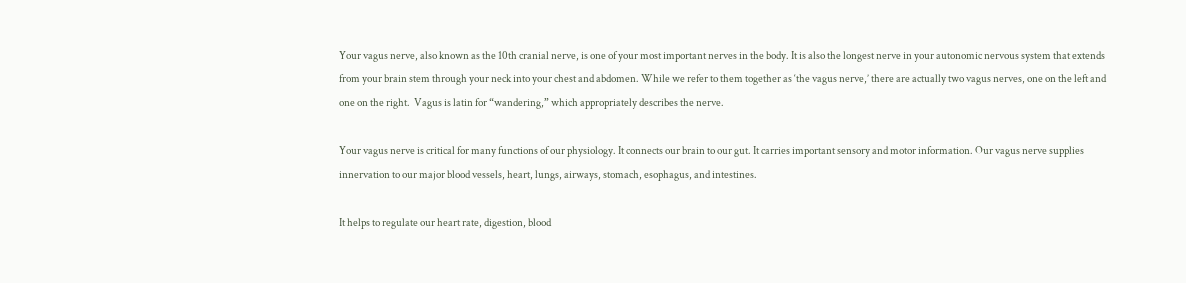Your vagus nerve, also known as the 10th cranial nerve, is one of your most important nerves in the body. It is also the longest nerve in your autonomic nervous system that extends from your brain stem through your neck into your chest and abdomen. While we refer to them together as ‘the vagus nerve,’ there are actually two vagus nerves, one on the left and one on the right.  Vagus is latin for “wandering,” which appropriately describes the nerve.

Your vagus nerve is critical for many functions of our physiology. It connects our brain to our gut. It carries important sensory and motor information. Our vagus nerve supplies innervation to our major blood vessels, heart, lungs, airways, stomach, esophagus, and intestines.

It helps to regulate our heart rate, digestion, blood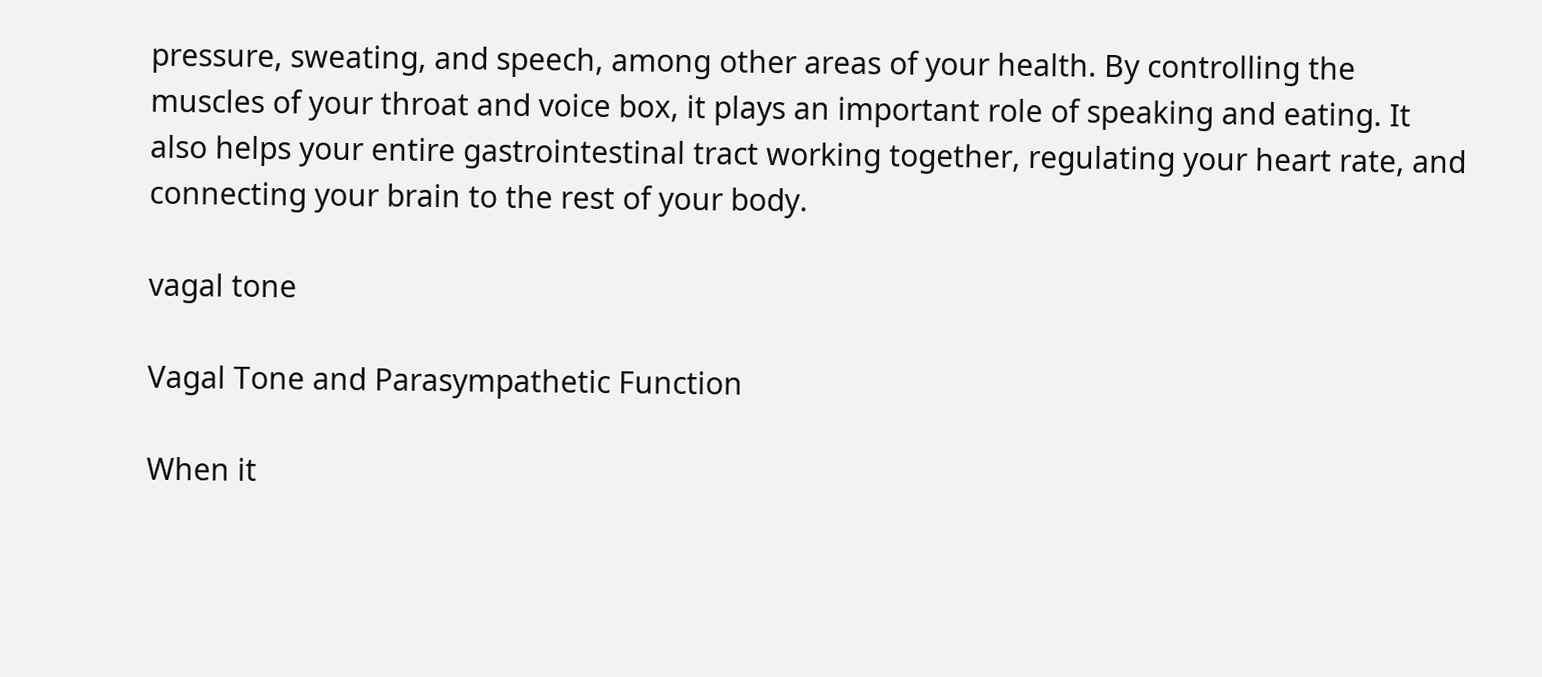pressure, sweating, and speech, among other areas of your health. By controlling the muscles of your throat and voice box, it plays an important role of speaking and eating. It also helps your entire gastrointestinal tract working together, regulating your heart rate, and connecting your brain to the rest of your body.

vagal tone

Vagal Tone and Parasympathetic Function

When it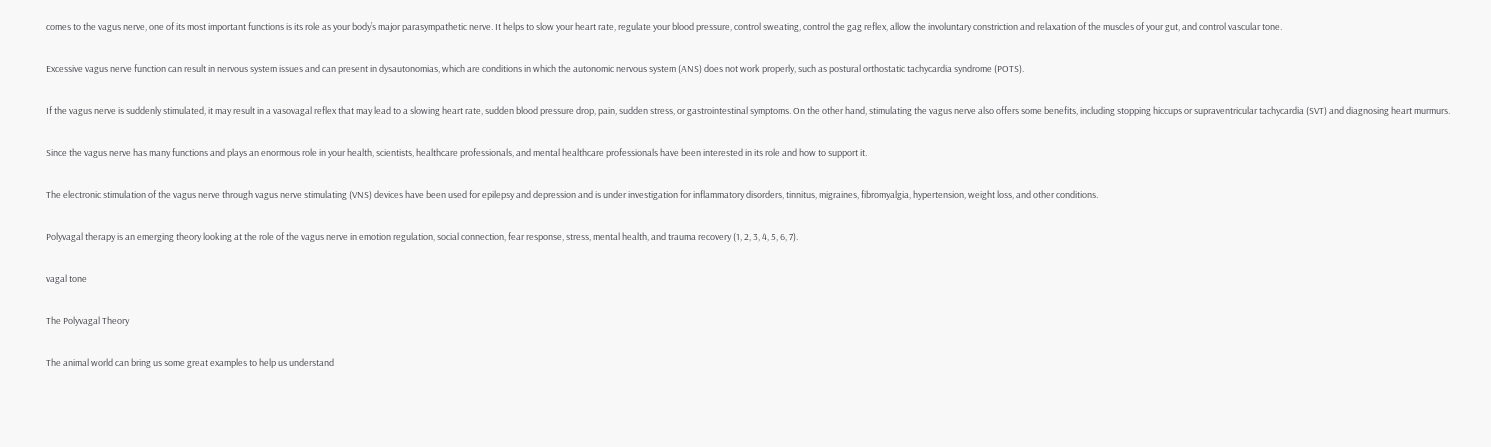comes to the vagus nerve, one of its most important functions is its role as your body’s major parasympathetic nerve. It helps to slow your heart rate, regulate your blood pressure, control sweating, control the gag reflex, allow the involuntary constriction and relaxation of the muscles of your gut, and control vascular tone.

Excessive vagus nerve function can result in nervous system issues and can present in dysautonomias, which are conditions in which the autonomic nervous system (ANS) does not work properly, such as postural orthostatic tachycardia syndrome (POTS).

If the vagus nerve is suddenly stimulated, it may result in a vasovagal reflex that may lead to a slowing heart rate, sudden blood pressure drop, pain, sudden stress, or gastrointestinal symptoms. On the other hand, stimulating the vagus nerve also offers some benefits, including stopping hiccups or supraventricular tachycardia (SVT) and diagnosing heart murmurs.

Since the vagus nerve has many functions and plays an enormous role in your health, scientists, healthcare professionals, and mental healthcare professionals have been interested in its role and how to support it.

The electronic stimulation of the vagus nerve through vagus nerve stimulating (VNS) devices have been used for epilepsy and depression and is under investigation for inflammatory disorders, tinnitus, migraines, fibromyalgia, hypertension, weight loss, and other conditions.

Polyvagal therapy is an emerging theory looking at the role of the vagus nerve in emotion regulation, social connection, fear response, stress, mental health, and trauma recovery (1, 2, 3, 4, 5, 6, 7).

vagal tone

The Polyvagal Theory

The animal world can bring us some great examples to help us understand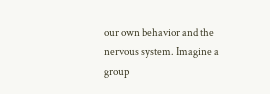our own behavior and the nervous system. Imagine a group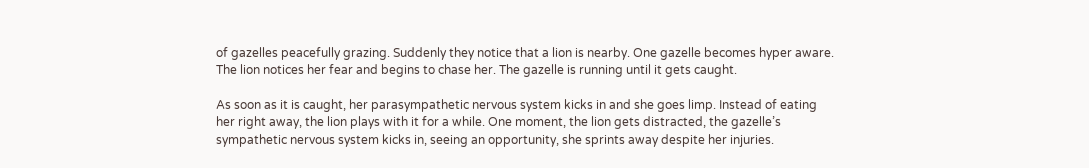of gazelles peacefully grazing. Suddenly they notice that a lion is nearby. One gazelle becomes hyper aware. The lion notices her fear and begins to chase her. The gazelle is running until it gets caught.

As soon as it is caught, her parasympathetic nervous system kicks in and she goes limp. Instead of eating her right away, the lion plays with it for a while. One moment, the lion gets distracted, the gazelle’s sympathetic nervous system kicks in, seeing an opportunity, she sprints away despite her injuries.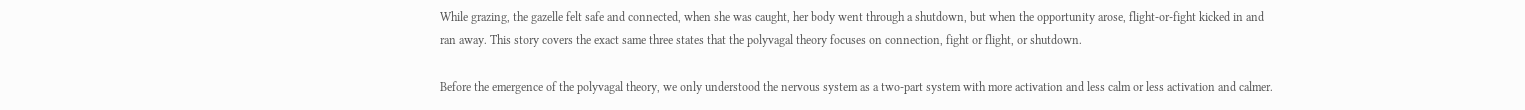While grazing, the gazelle felt safe and connected, when she was caught, her body went through a shutdown, but when the opportunity arose, flight-or-fight kicked in and ran away. This story covers the exact same three states that the polyvagal theory focuses on connection, fight or flight, or shutdown.

Before the emergence of the polyvagal theory, we only understood the nervous system as a two-part system with more activation and less calm or less activation and calmer.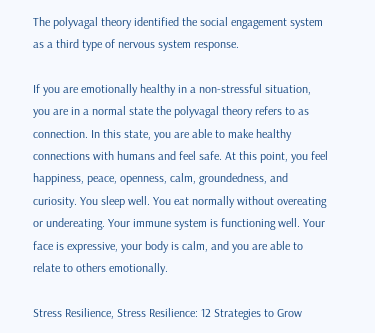The polyvagal theory identified the social engagement system as a third type of nervous system response.

If you are emotionally healthy in a non-stressful situation, you are in a normal state the polyvagal theory refers to as connection. In this state, you are able to make healthy connections with humans and feel safe. At this point, you feel happiness, peace, openness, calm, groundedness, and curiosity. You sleep well. You eat normally without overeating or undereating. Your immune system is functioning well. Your face is expressive, your body is calm, and you are able to relate to others emotionally.

Stress Resilience, Stress Resilience: 12 Strategies to Grow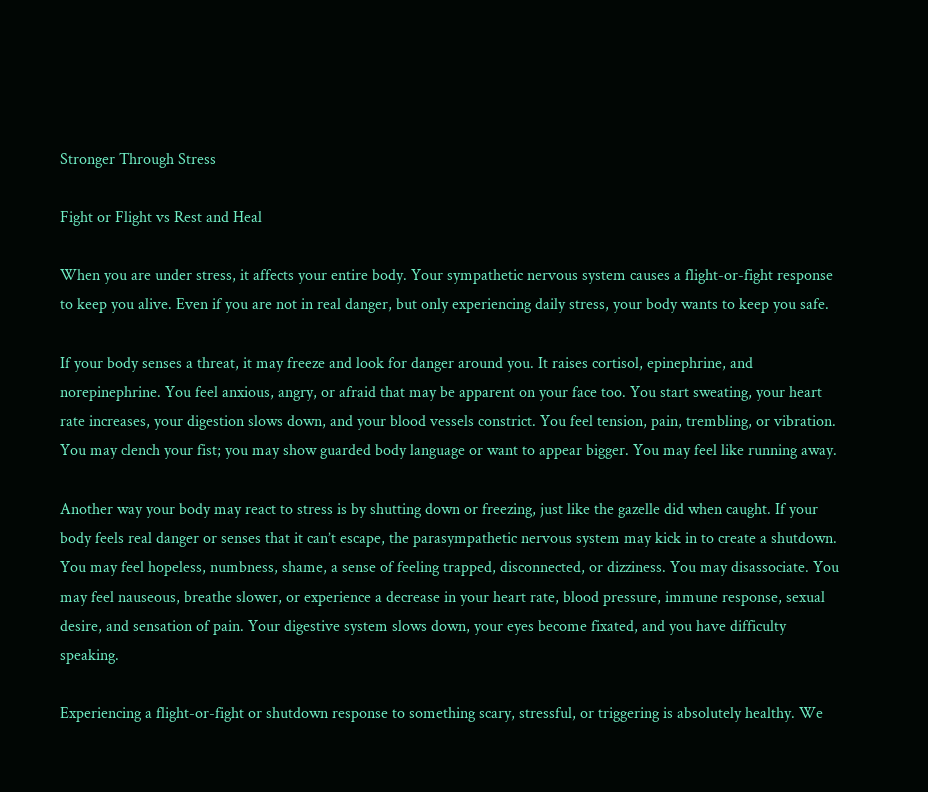Stronger Through Stress

Fight or Flight vs Rest and Heal

When you are under stress, it affects your entire body. Your sympathetic nervous system causes a flight-or-fight response to keep you alive. Even if you are not in real danger, but only experiencing daily stress, your body wants to keep you safe.

If your body senses a threat, it may freeze and look for danger around you. It raises cortisol, epinephrine, and norepinephrine. You feel anxious, angry, or afraid that may be apparent on your face too. You start sweating, your heart rate increases, your digestion slows down, and your blood vessels constrict. You feel tension, pain, trembling, or vibration. You may clench your fist; you may show guarded body language or want to appear bigger. You may feel like running away.

Another way your body may react to stress is by shutting down or freezing, just like the gazelle did when caught. If your body feels real danger or senses that it can’t escape, the parasympathetic nervous system may kick in to create a shutdown. You may feel hopeless, numbness, shame, a sense of feeling trapped, disconnected, or dizziness. You may disassociate. You may feel nauseous, breathe slower, or experience a decrease in your heart rate, blood pressure, immune response, sexual desire, and sensation of pain. Your digestive system slows down, your eyes become fixated, and you have difficulty speaking.

Experiencing a flight-or-fight or shutdown response to something scary, stressful, or triggering is absolutely healthy. We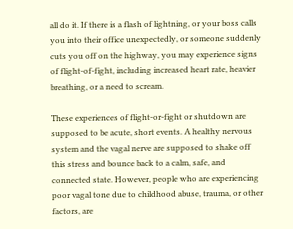all do it. If there is a flash of lightning, or your boss calls you into their office unexpectedly, or someone suddenly cuts you off on the highway, you may experience signs of flight-of-fight, including increased heart rate, heavier breathing, or a need to scream.

These experiences of flight-or-fight or shutdown are supposed to be acute, short events. A healthy nervous system and the vagal nerve are supposed to shake off this stress and bounce back to a calm, safe, and connected state. However, people who are experiencing poor vagal tone due to childhood abuse, trauma, or other factors, are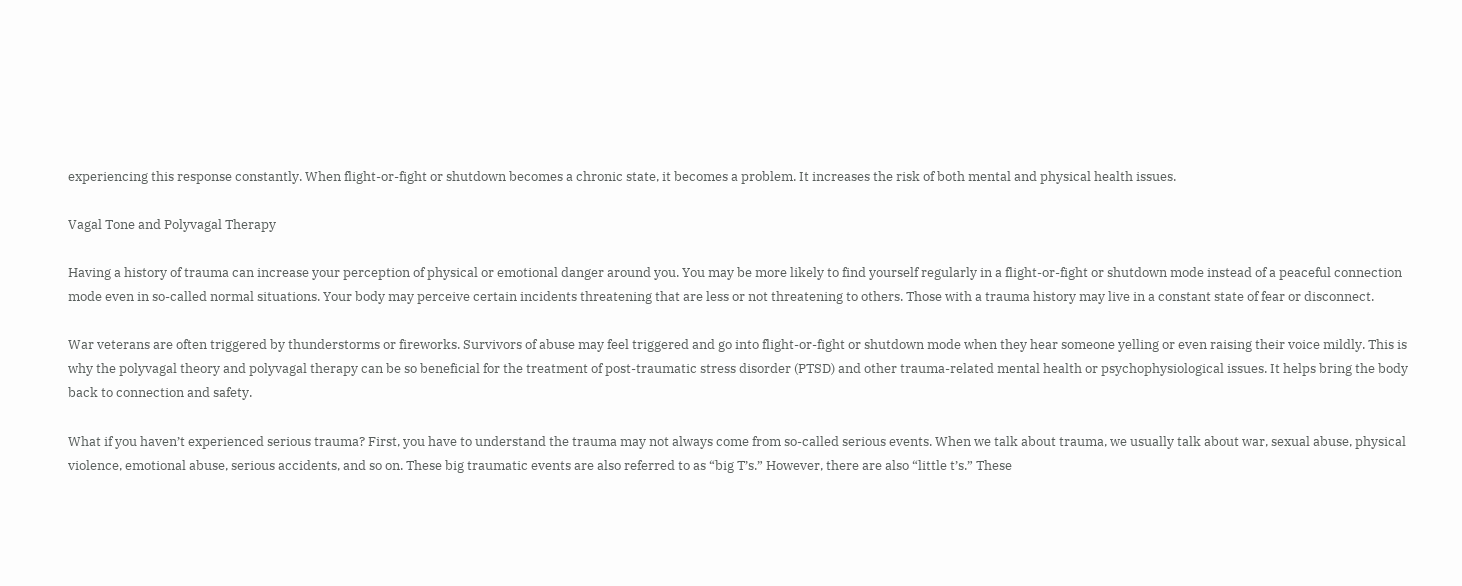experiencing this response constantly. When flight-or-fight or shutdown becomes a chronic state, it becomes a problem. It increases the risk of both mental and physical health issues.

Vagal Tone and Polyvagal Therapy

Having a history of trauma can increase your perception of physical or emotional danger around you. You may be more likely to find yourself regularly in a flight-or-fight or shutdown mode instead of a peaceful connection mode even in so-called normal situations. Your body may perceive certain incidents threatening that are less or not threatening to others. Those with a trauma history may live in a constant state of fear or disconnect.

War veterans are often triggered by thunderstorms or fireworks. Survivors of abuse may feel triggered and go into flight-or-fight or shutdown mode when they hear someone yelling or even raising their voice mildly. This is why the polyvagal theory and polyvagal therapy can be so beneficial for the treatment of post-traumatic stress disorder (PTSD) and other trauma-related mental health or psychophysiological issues. It helps bring the body back to connection and safety.

What if you haven’t experienced serious trauma? First, you have to understand the trauma may not always come from so-called serious events. When we talk about trauma, we usually talk about war, sexual abuse, physical violence, emotional abuse, serious accidents, and so on. These big traumatic events are also referred to as “big T’s.” However, there are also “little t’s.” These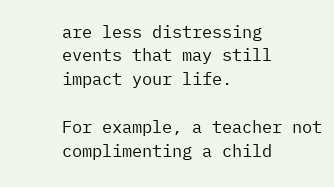are less distressing events that may still impact your life.

For example, a teacher not complimenting a child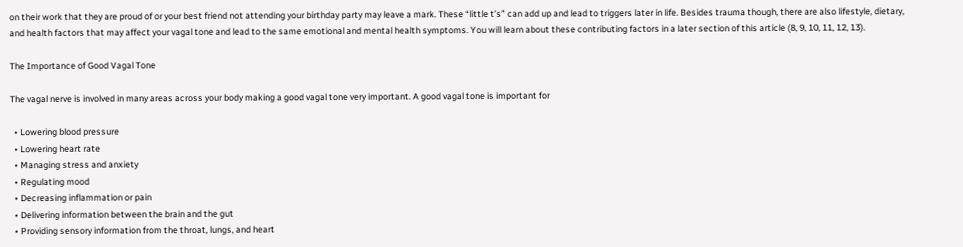on their work that they are proud of or your best friend not attending your birthday party may leave a mark. These “little t’s” can add up and lead to triggers later in life. Besides trauma though, there are also lifestyle, dietary, and health factors that may affect your vagal tone and lead to the same emotional and mental health symptoms. You will learn about these contributing factors in a later section of this article (8, 9, 10, 11, 12, 13).

The Importance of Good Vagal Tone

The vagal nerve is involved in many areas across your body making a good vagal tone very important. A good vagal tone is important for

  • Lowering blood pressure
  • Lowering heart rate
  • Managing stress and anxiety
  • Regulating mood
  • Decreasing inflammation or pain
  • Delivering information between the brain and the gut
  • Providing sensory information from the throat, lungs, and heart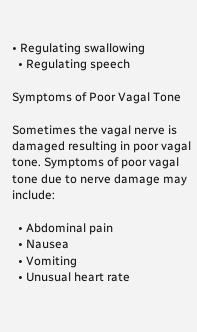• Regulating swallowing
  • Regulating speech

Symptoms of Poor Vagal Tone

Sometimes the vagal nerve is damaged resulting in poor vagal tone. Symptoms of poor vagal tone due to nerve damage may include:

  • Abdominal pain
  • Nausea
  • Vomiting
  • Unusual heart rate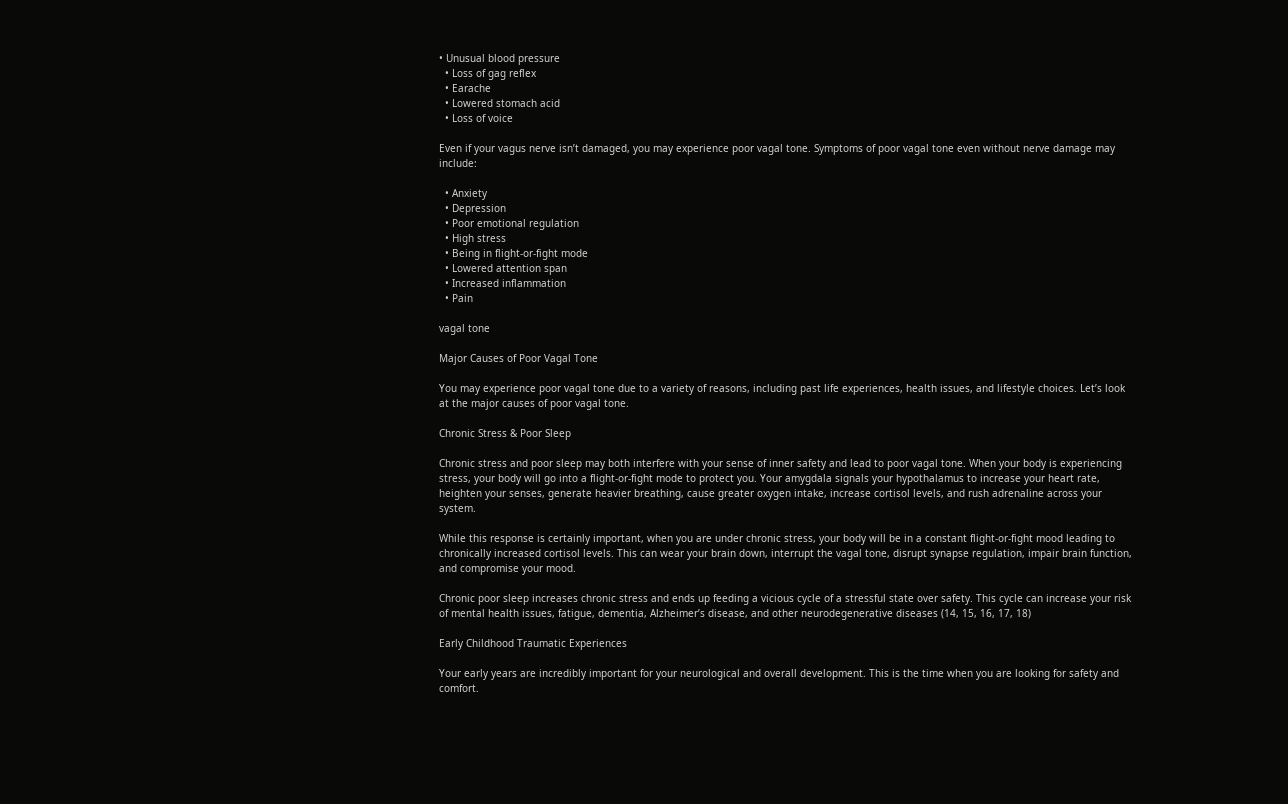• Unusual blood pressure
  • Loss of gag reflex
  • Earache
  • Lowered stomach acid
  • Loss of voice

Even if your vagus nerve isn’t damaged, you may experience poor vagal tone. Symptoms of poor vagal tone even without nerve damage may include:

  • Anxiety
  • Depression
  • Poor emotional regulation
  • High stress
  • Being in flight-or-fight mode
  • Lowered attention span
  • Increased inflammation
  • Pain

vagal tone

Major Causes of Poor Vagal Tone

You may experience poor vagal tone due to a variety of reasons, including past life experiences, health issues, and lifestyle choices. Let’s look at the major causes of poor vagal tone.

Chronic Stress & Poor Sleep

Chronic stress and poor sleep may both interfere with your sense of inner safety and lead to poor vagal tone. When your body is experiencing stress, your body will go into a flight-or-fight mode to protect you. Your amygdala signals your hypothalamus to increase your heart rate, heighten your senses, generate heavier breathing, cause greater oxygen intake, increase cortisol levels, and rush adrenaline across your system.

While this response is certainly important, when you are under chronic stress, your body will be in a constant flight-or-fight mood leading to chronically increased cortisol levels. This can wear your brain down, interrupt the vagal tone, disrupt synapse regulation, impair brain function, and compromise your mood.

Chronic poor sleep increases chronic stress and ends up feeding a vicious cycle of a stressful state over safety. This cycle can increase your risk of mental health issues, fatigue, dementia, Alzheimer’s disease, and other neurodegenerative diseases (14, 15, 16, 17, 18)

Early Childhood Traumatic Experiences

Your early years are incredibly important for your neurological and overall development. This is the time when you are looking for safety and comfort.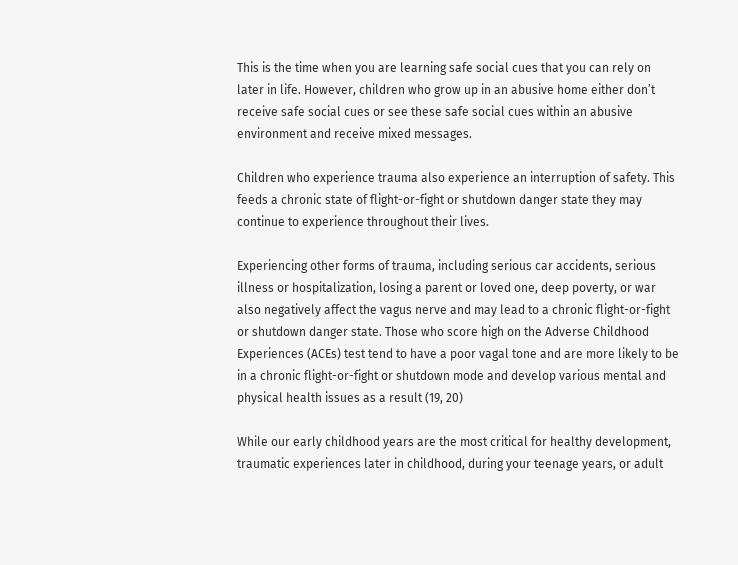This is the time when you are learning safe social cues that you can rely on later in life. However, children who grow up in an abusive home either don’t receive safe social cues or see these safe social cues within an abusive environment and receive mixed messages.

Children who experience trauma also experience an interruption of safety. This feeds a chronic state of flight-or-fight or shutdown danger state they may continue to experience throughout their lives.

Experiencing other forms of trauma, including serious car accidents, serious illness or hospitalization, losing a parent or loved one, deep poverty, or war also negatively affect the vagus nerve and may lead to a chronic flight-or-fight or shutdown danger state. Those who score high on the Adverse Childhood Experiences (ACEs) test tend to have a poor vagal tone and are more likely to be in a chronic flight-or-fight or shutdown mode and develop various mental and physical health issues as a result (19, 20)

While our early childhood years are the most critical for healthy development, traumatic experiences later in childhood, during your teenage years, or adult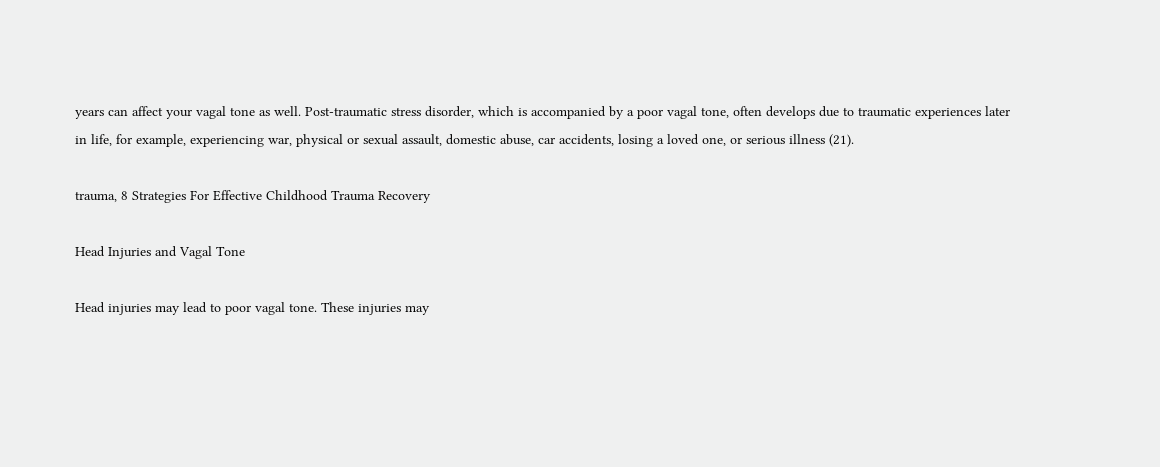years can affect your vagal tone as well. Post-traumatic stress disorder, which is accompanied by a poor vagal tone, often develops due to traumatic experiences later in life, for example, experiencing war, physical or sexual assault, domestic abuse, car accidents, losing a loved one, or serious illness (21).

trauma, 8 Strategies For Effective Childhood Trauma Recovery

Head Injuries and Vagal Tone

Head injuries may lead to poor vagal tone. These injuries may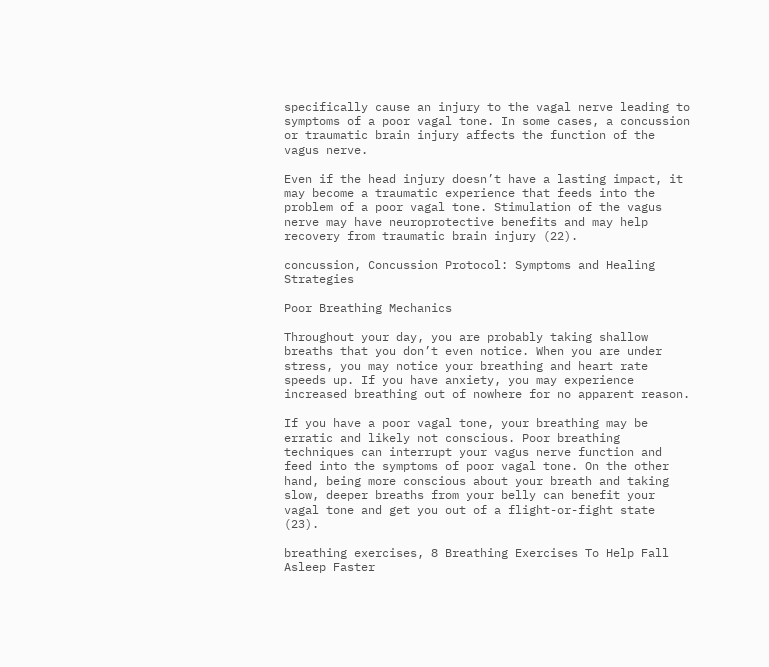specifically cause an injury to the vagal nerve leading to symptoms of a poor vagal tone. In some cases, a concussion or traumatic brain injury affects the function of the vagus nerve.

Even if the head injury doesn’t have a lasting impact, it may become a traumatic experience that feeds into the problem of a poor vagal tone. Stimulation of the vagus nerve may have neuroprotective benefits and may help recovery from traumatic brain injury (22).

concussion, Concussion Protocol: Symptoms and Healing Strategies

Poor Breathing Mechanics

Throughout your day, you are probably taking shallow breaths that you don’t even notice. When you are under stress, you may notice your breathing and heart rate speeds up. If you have anxiety, you may experience increased breathing out of nowhere for no apparent reason.

If you have a poor vagal tone, your breathing may be erratic and likely not conscious. Poor breathing techniques can interrupt your vagus nerve function and feed into the symptoms of poor vagal tone. On the other hand, being more conscious about your breath and taking slow, deeper breaths from your belly can benefit your vagal tone and get you out of a flight-or-fight state (23).

breathing exercises, 8 Breathing Exercises To Help Fall Asleep Faster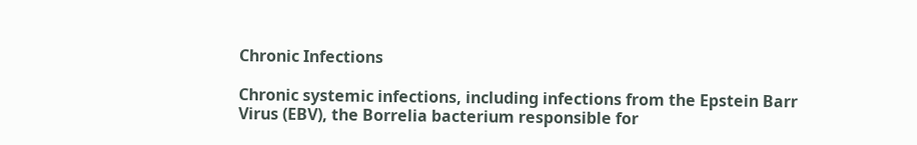Chronic Infections

Chronic systemic infections, including infections from the Epstein Barr Virus (EBV), the Borrelia bacterium responsible for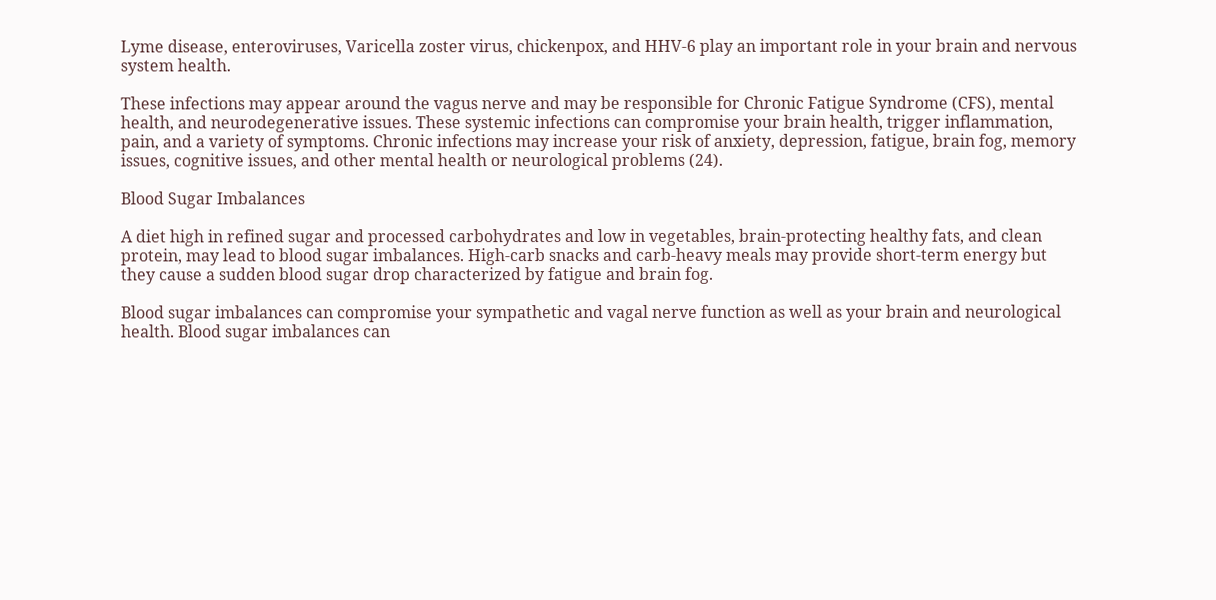Lyme disease, enteroviruses, Varicella zoster virus, chickenpox, and HHV-6 play an important role in your brain and nervous system health.

These infections may appear around the vagus nerve and may be responsible for Chronic Fatigue Syndrome (CFS), mental health, and neurodegenerative issues. These systemic infections can compromise your brain health, trigger inflammation, pain, and a variety of symptoms. Chronic infections may increase your risk of anxiety, depression, fatigue, brain fog, memory issues, cognitive issues, and other mental health or neurological problems (24).

Blood Sugar Imbalances

A diet high in refined sugar and processed carbohydrates and low in vegetables, brain-protecting healthy fats, and clean protein, may lead to blood sugar imbalances. High-carb snacks and carb-heavy meals may provide short-term energy but they cause a sudden blood sugar drop characterized by fatigue and brain fog.

Blood sugar imbalances can compromise your sympathetic and vagal nerve function as well as your brain and neurological health. Blood sugar imbalances can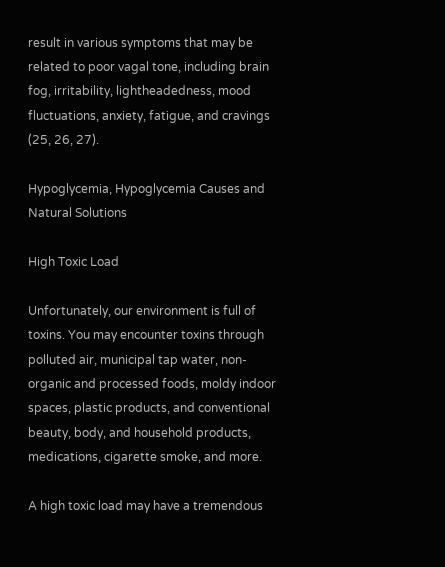result in various symptoms that may be related to poor vagal tone, including brain fog, irritability, lightheadedness, mood fluctuations, anxiety, fatigue, and cravings (25, 26, 27).

Hypoglycemia, Hypoglycemia Causes and Natural Solutions

High Toxic Load

Unfortunately, our environment is full of toxins. You may encounter toxins through polluted air, municipal tap water, non-organic and processed foods, moldy indoor spaces, plastic products, and conventional beauty, body, and household products, medications, cigarette smoke, and more.

A high toxic load may have a tremendous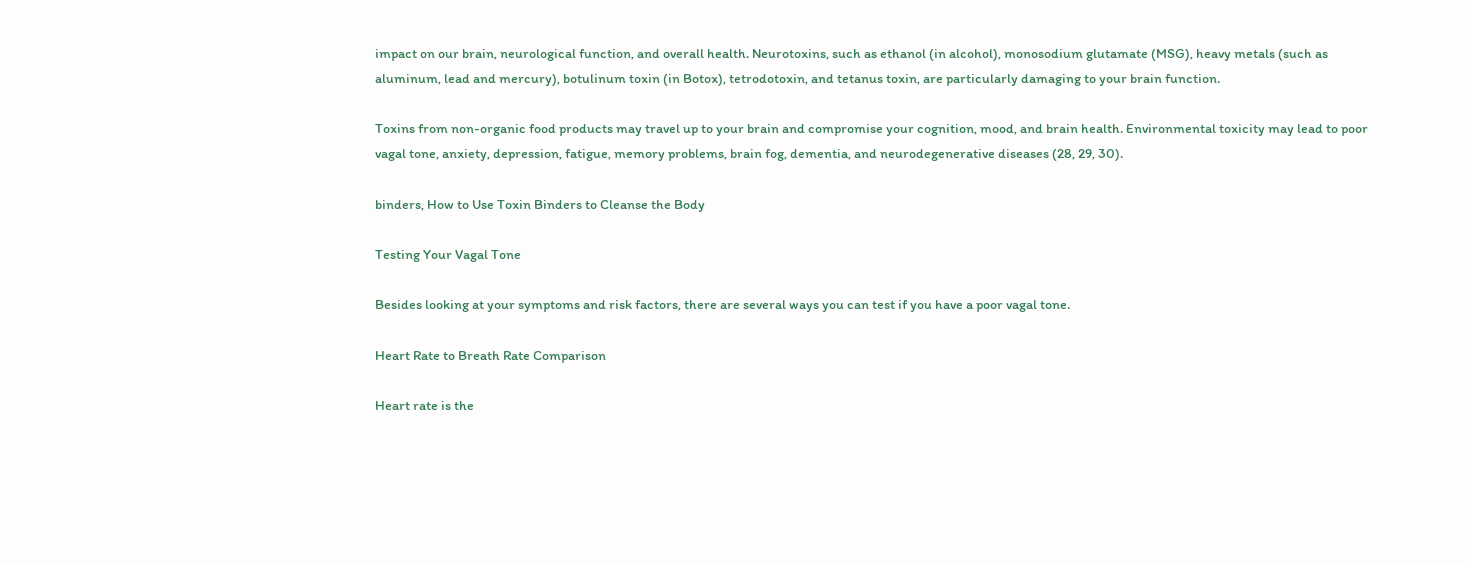impact on our brain, neurological function, and overall health. Neurotoxins, such as ethanol (in alcohol), monosodium glutamate (MSG), heavy metals (such as aluminum, lead and mercury), botulinum toxin (in Botox), tetrodotoxin, and tetanus toxin, are particularly damaging to your brain function.

Toxins from non-organic food products may travel up to your brain and compromise your cognition, mood, and brain health. Environmental toxicity may lead to poor vagal tone, anxiety, depression, fatigue, memory problems, brain fog, dementia, and neurodegenerative diseases (28, 29, 30).

binders, How to Use Toxin Binders to Cleanse the Body

Testing Your Vagal Tone

Besides looking at your symptoms and risk factors, there are several ways you can test if you have a poor vagal tone.

Heart Rate to Breath Rate Comparison

Heart rate is the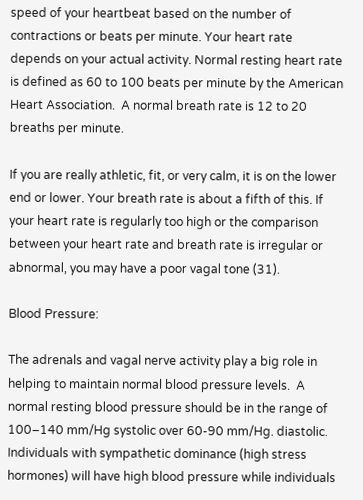speed of your heartbeat based on the number of contractions or beats per minute. Your heart rate depends on your actual activity. Normal resting heart rate is defined as 60 to 100 beats per minute by the American Heart Association.  A normal breath rate is 12 to 20 breaths per minute.

If you are really athletic, fit, or very calm, it is on the lower end or lower. Your breath rate is about a fifth of this. If your heart rate is regularly too high or the comparison between your heart rate and breath rate is irregular or abnormal, you may have a poor vagal tone (31).

Blood Pressure:

The adrenals and vagal nerve activity play a big role in helping to maintain normal blood pressure levels.  A normal resting blood pressure should be in the range of 100–140 mm/Hg systolic over 60-90 mm/Hg. diastolic.  Individuals with sympathetic dominance (high stress hormones) will have high blood pressure while individuals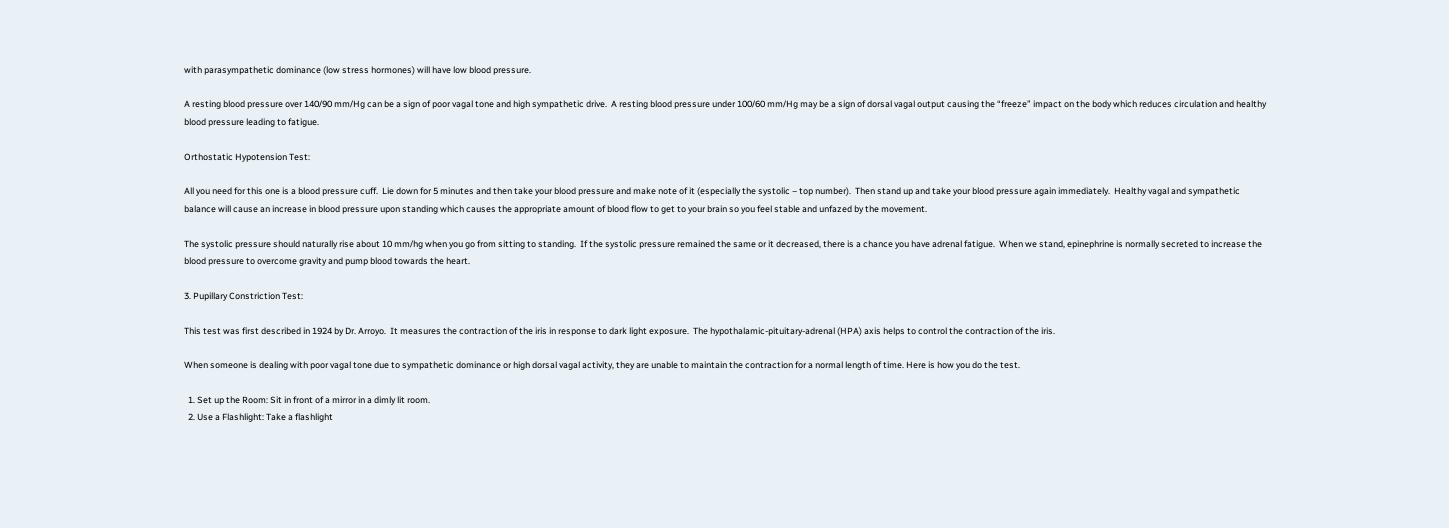with parasympathetic dominance (low stress hormones) will have low blood pressure.

A resting blood pressure over 140/90 mm/Hg can be a sign of poor vagal tone and high sympathetic drive.  A resting blood pressure under 100/60 mm/Hg may be a sign of dorsal vagal output causing the “freeze” impact on the body which reduces circulation and healthy blood pressure leading to fatigue.

Orthostatic Hypotension Test:

All you need for this one is a blood pressure cuff.  Lie down for 5 minutes and then take your blood pressure and make note of it (especially the systolic – top number).  Then stand up and take your blood pressure again immediately.  Healthy vagal and sympathetic balance will cause an increase in blood pressure upon standing which causes the appropriate amount of blood flow to get to your brain so you feel stable and unfazed by the movement.

The systolic pressure should naturally rise about 10 mm/hg when you go from sitting to standing.  If the systolic pressure remained the same or it decreased, there is a chance you have adrenal fatigue.  When we stand, epinephrine is normally secreted to increase the blood pressure to overcome gravity and pump blood towards the heart.

3. Pupillary Constriction Test:

This test was first described in 1924 by Dr. Arroyo.  It measures the contraction of the iris in response to dark light exposure.  The hypothalamic-pituitary-adrenal (HPA) axis helps to control the contraction of the iris.

When someone is dealing with poor vagal tone due to sympathetic dominance or high dorsal vagal activity, they are unable to maintain the contraction for a normal length of time. Here is how you do the test.

  1. Set up the Room: Sit in front of a mirror in a dimly lit room.
  2. Use a Flashlight: Take a flashlight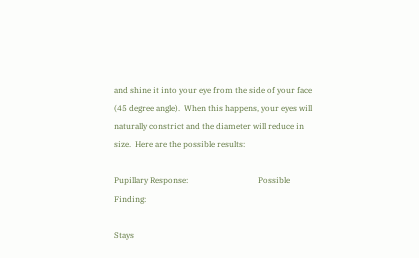and shine it into your eye from the side of your face (45 degree angle).  When this happens, your eyes will naturally constrict and the diameter will reduce in size.  Here are the possible results:

Pupillary Response:                                   Possible Finding:

Stays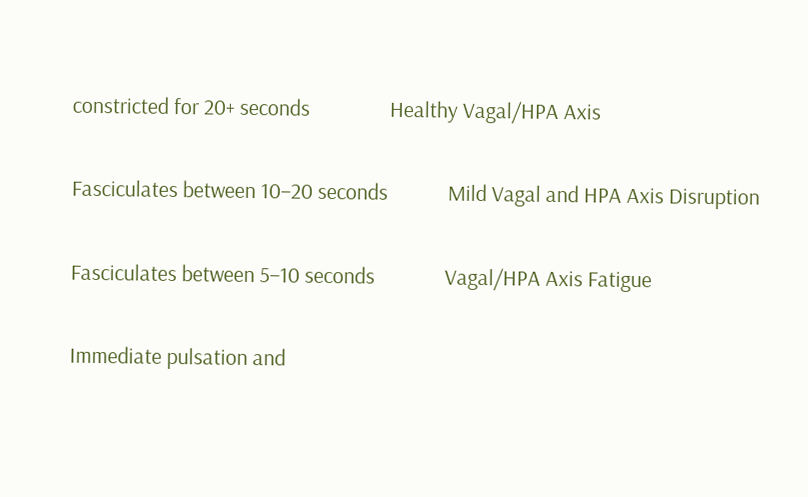constricted for 20+ seconds                Healthy Vagal/HPA Axis

Fasciculates between 10–20 seconds            Mild Vagal and HPA Axis Disruption

Fasciculates between 5–10 seconds              Vagal/HPA Axis Fatigue

Immediate pulsation and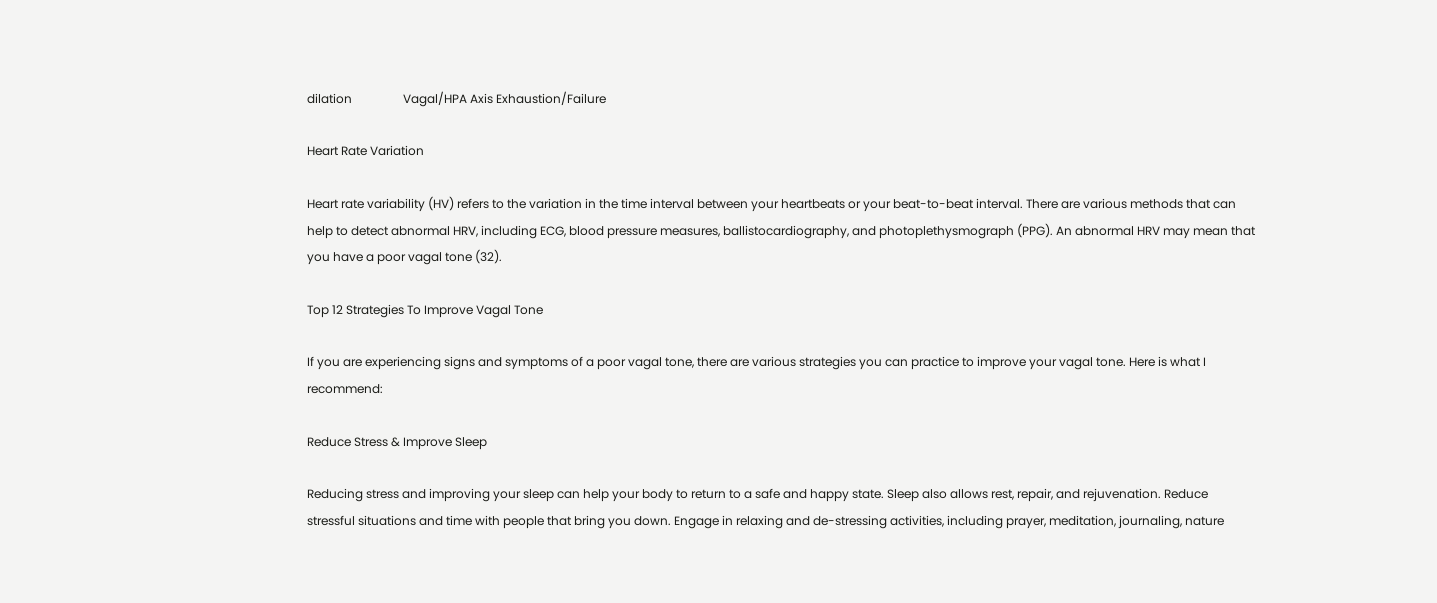dilation                 Vagal/HPA Axis Exhaustion/Failure

Heart Rate Variation

Heart rate variability (HV) refers to the variation in the time interval between your heartbeats or your beat-to-beat interval. There are various methods that can help to detect abnormal HRV, including ECG, blood pressure measures, ballistocardiography, and photoplethysmograph (PPG). An abnormal HRV may mean that you have a poor vagal tone (32).

Top 12 Strategies To Improve Vagal Tone

If you are experiencing signs and symptoms of a poor vagal tone, there are various strategies you can practice to improve your vagal tone. Here is what I recommend:

Reduce Stress & Improve Sleep

Reducing stress and improving your sleep can help your body to return to a safe and happy state. Sleep also allows rest, repair, and rejuvenation. Reduce stressful situations and time with people that bring you down. Engage in relaxing and de-stressing activities, including prayer, meditation, journaling, nature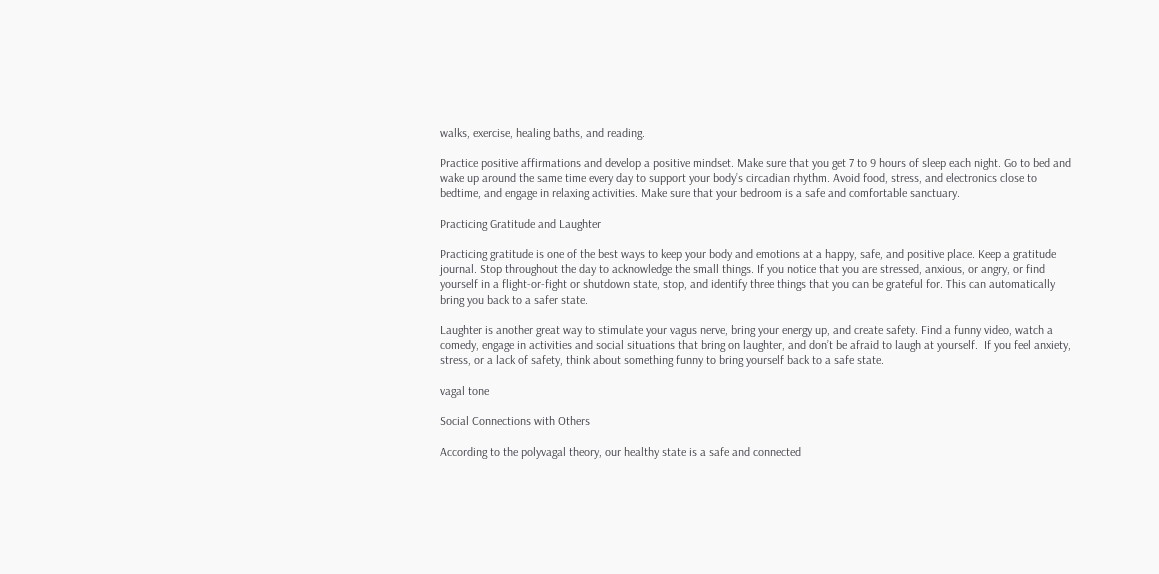walks, exercise, healing baths, and reading.

Practice positive affirmations and develop a positive mindset. Make sure that you get 7 to 9 hours of sleep each night. Go to bed and wake up around the same time every day to support your body’s circadian rhythm. Avoid food, stress, and electronics close to bedtime, and engage in relaxing activities. Make sure that your bedroom is a safe and comfortable sanctuary.

Practicing Gratitude and Laughter

Practicing gratitude is one of the best ways to keep your body and emotions at a happy, safe, and positive place. Keep a gratitude journal. Stop throughout the day to acknowledge the small things. If you notice that you are stressed, anxious, or angry, or find yourself in a flight-or-fight or shutdown state, stop, and identify three things that you can be grateful for. This can automatically bring you back to a safer state.

Laughter is another great way to stimulate your vagus nerve, bring your energy up, and create safety. Find a funny video, watch a comedy, engage in activities and social situations that bring on laughter, and don’t be afraid to laugh at yourself.  If you feel anxiety, stress, or a lack of safety, think about something funny to bring yourself back to a safe state.

vagal tone

Social Connections with Others

According to the polyvagal theory, our healthy state is a safe and connected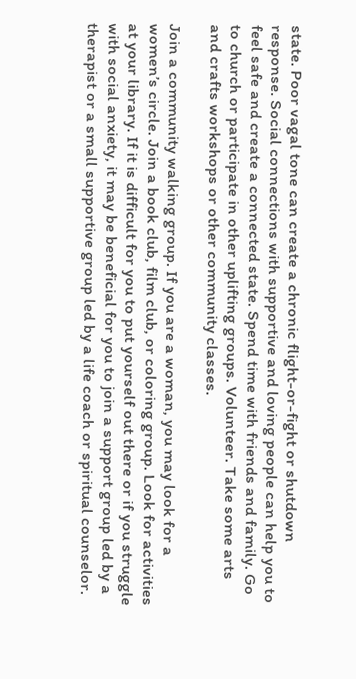state. Poor vagal tone can create a chronic flight-or-fight or shutdown response. Social connections with supportive and loving people can help you to feel safe and create a connected state. Spend time with friends and family. Go to church or participate in other uplifting groups. Volunteer. Take some arts and crafts workshops or other community classes.

Join a community walking group. If you are a woman, you may look for a women’s circle. Join a book club, film club, or coloring group. Look for activities at your library. If it is difficult for you to put yourself out there or if you struggle with social anxiety, it may be beneficial for you to join a support group led by a therapist or a small supportive group led by a life coach or spiritual counselor.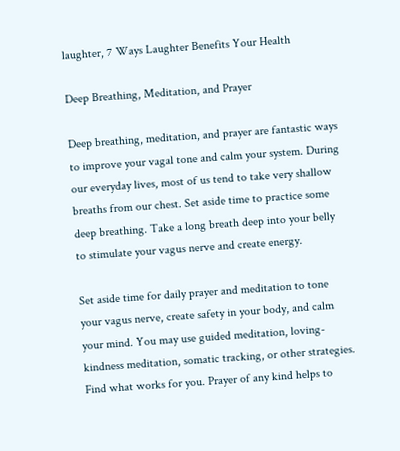laughter, 7 Ways Laughter Benefits Your Health

Deep Breathing, Meditation, and Prayer

Deep breathing, meditation, and prayer are fantastic ways to improve your vagal tone and calm your system. During our everyday lives, most of us tend to take very shallow breaths from our chest. Set aside time to practice some deep breathing. Take a long breath deep into your belly to stimulate your vagus nerve and create energy.

Set aside time for daily prayer and meditation to tone your vagus nerve, create safety in your body, and calm your mind. You may use guided meditation, loving-kindness meditation, somatic tracking, or other strategies. Find what works for you. Prayer of any kind helps to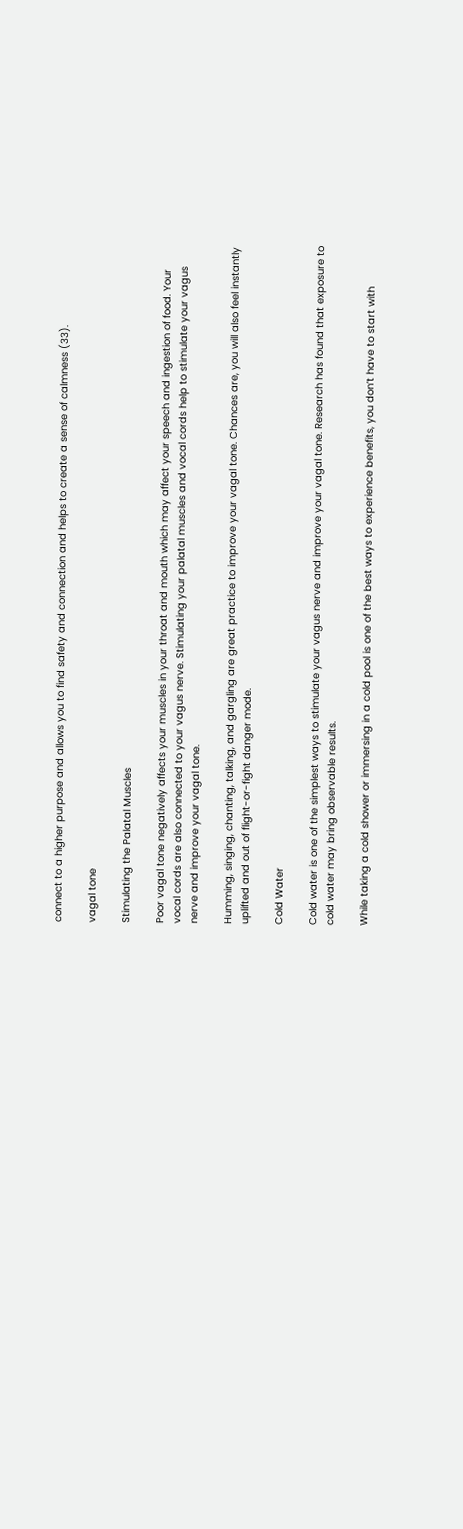connect to a higher purpose and allows you to find safety and connection and helps to create a sense of calmness (33).

vagal tone

Stimulating the Palatal Muscles

Poor vagal tone negatively affects your muscles in your throat and mouth which may affect your speech and ingestion of food. Your vocal cords are also connected to your vagus nerve. Stimulating your palatal muscles and vocal cords help to stimulate your vagus nerve and improve your vagal tone.

Humming, singing, chanting, talking, and gargling are great practice to improve your vagal tone. Chances are, you will also feel instantly uplifted and out of flight-or-fight danger mode.

Cold Water

Cold water is one of the simplest ways to stimulate your vagus nerve and improve your vagal tone. Research has found that exposure to cold water may bring observable results.

While taking a cold shower or immersing in a cold pool is one of the best ways to experience benefits, you don’t have to start with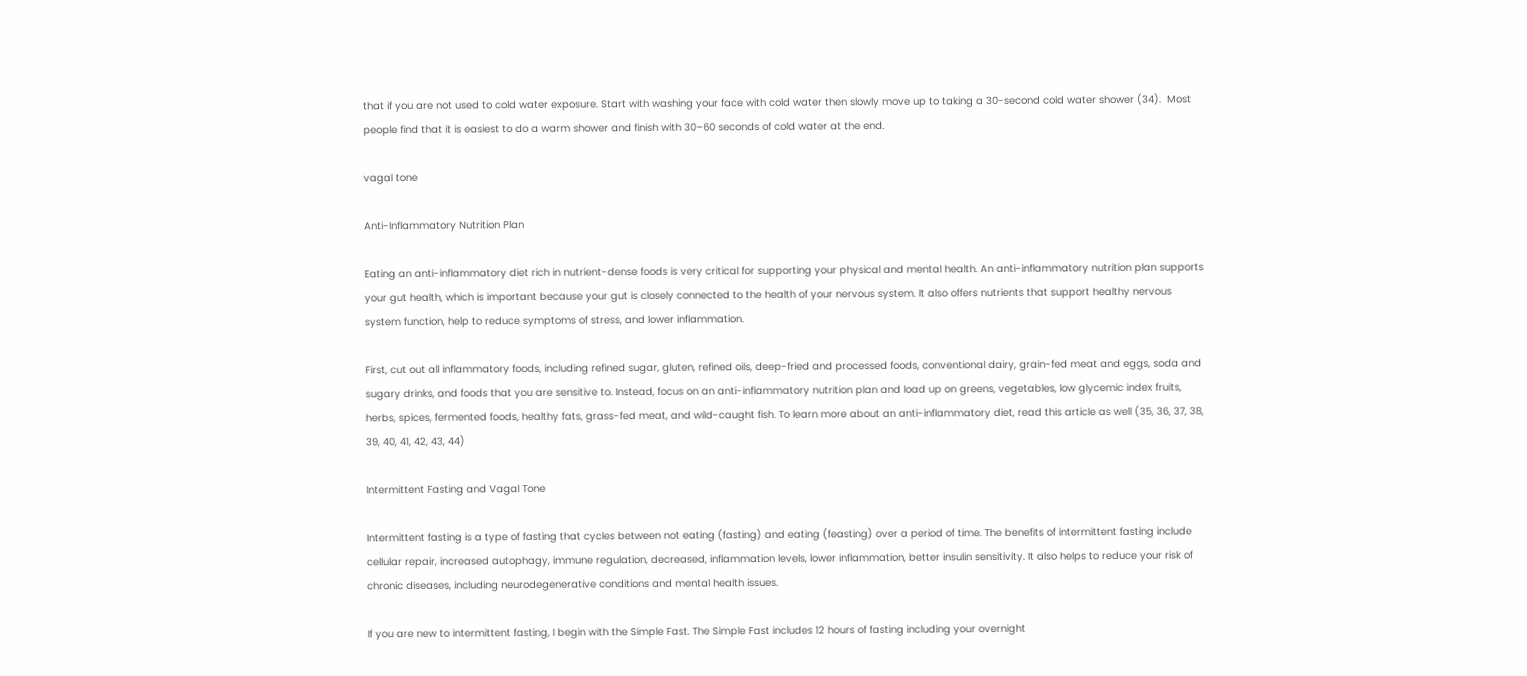that if you are not used to cold water exposure. Start with washing your face with cold water then slowly move up to taking a 30-second cold water shower (34).  Most people find that it is easiest to do a warm shower and finish with 30–60 seconds of cold water at the end.

vagal tone

Anti-Inflammatory Nutrition Plan

Eating an anti-inflammatory diet rich in nutrient-dense foods is very critical for supporting your physical and mental health. An anti-inflammatory nutrition plan supports your gut health, which is important because your gut is closely connected to the health of your nervous system. It also offers nutrients that support healthy nervous system function, help to reduce symptoms of stress, and lower inflammation.

First, cut out all inflammatory foods, including refined sugar, gluten, refined oils, deep-fried and processed foods, conventional dairy, grain-fed meat and eggs, soda and sugary drinks, and foods that you are sensitive to. Instead, focus on an anti-inflammatory nutrition plan and load up on greens, vegetables, low glycemic index fruits, herbs, spices, fermented foods, healthy fats, grass-fed meat, and wild-caught fish. To learn more about an anti-inflammatory diet, read this article as well (35, 36, 37, 38, 39, 40, 41, 42, 43, 44)

Intermittent Fasting and Vagal Tone

Intermittent fasting is a type of fasting that cycles between not eating (fasting) and eating (feasting) over a period of time. The benefits of intermittent fasting include cellular repair, increased autophagy, immune regulation, decreased, inflammation levels, lower inflammation, better insulin sensitivity. It also helps to reduce your risk of chronic diseases, including neurodegenerative conditions and mental health issues.

If you are new to intermittent fasting, I begin with the Simple Fast. The Simple Fast includes 12 hours of fasting including your overnight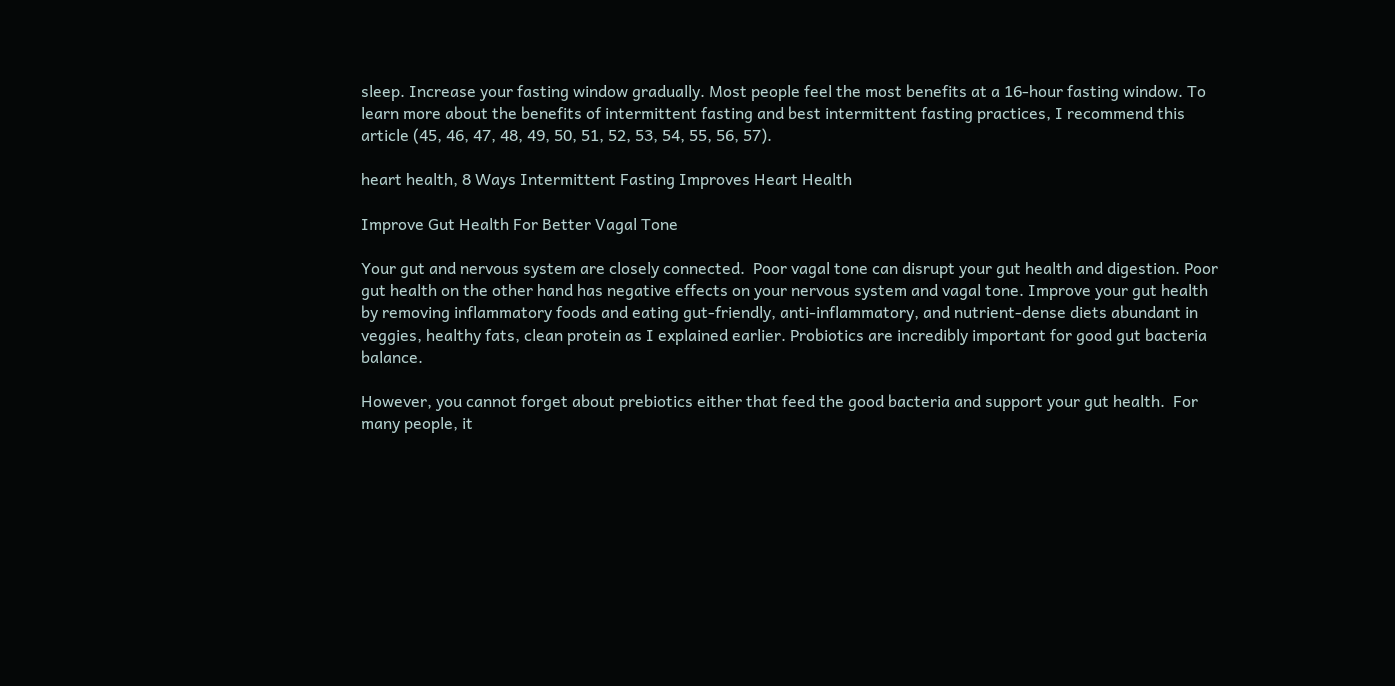sleep. Increase your fasting window gradually. Most people feel the most benefits at a 16-hour fasting window. To learn more about the benefits of intermittent fasting and best intermittent fasting practices, I recommend this article (45, 46, 47, 48, 49, 50, 51, 52, 53, 54, 55, 56, 57).

heart health, 8 Ways Intermittent Fasting Improves Heart Health

Improve Gut Health For Better Vagal Tone

Your gut and nervous system are closely connected.  Poor vagal tone can disrupt your gut health and digestion. Poor gut health on the other hand has negative effects on your nervous system and vagal tone. Improve your gut health by removing inflammatory foods and eating gut-friendly, anti-inflammatory, and nutrient-dense diets abundant in veggies, healthy fats, clean protein as I explained earlier. Probiotics are incredibly important for good gut bacteria balance.

However, you cannot forget about prebiotics either that feed the good bacteria and support your gut health.  For many people, it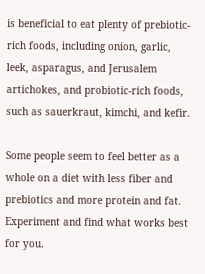is beneficial to eat plenty of prebiotic-rich foods, including onion, garlic, leek, asparagus, and Jerusalem artichokes, and probiotic-rich foods, such as sauerkraut, kimchi, and kefir.

Some people seem to feel better as a whole on a diet with less fiber and prebiotics and more protein and fat.  Experiment and find what works best for you.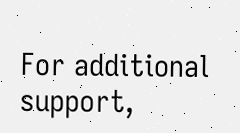For additional support,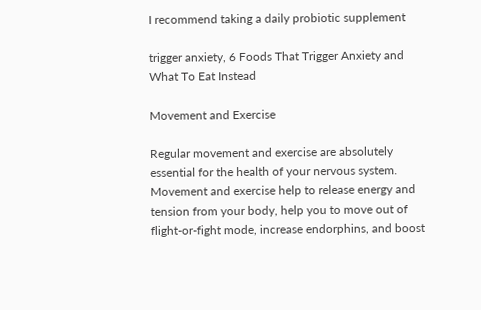I recommend taking a daily probiotic supplement

trigger anxiety, 6 Foods That Trigger Anxiety and What To Eat Instead

Movement and Exercise

Regular movement and exercise are absolutely essential for the health of your nervous system. Movement and exercise help to release energy and tension from your body, help you to move out of flight-or-fight mode, increase endorphins, and boost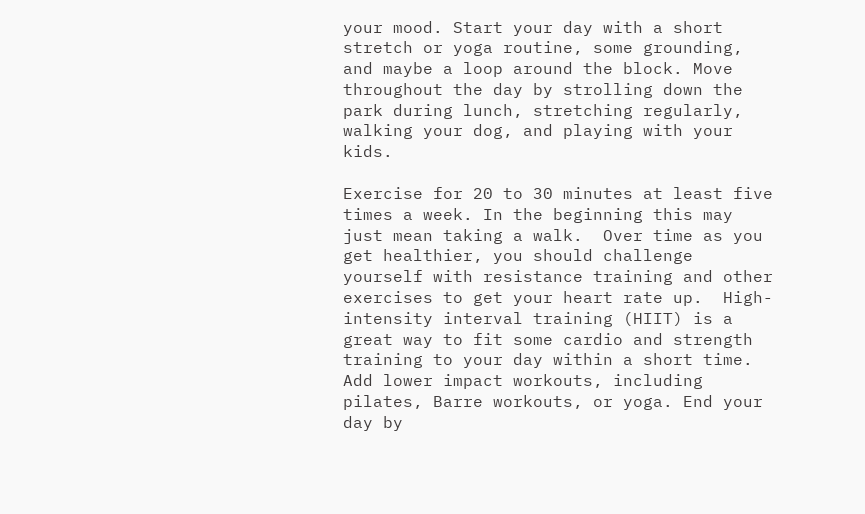your mood. Start your day with a short stretch or yoga routine, some grounding, and maybe a loop around the block. Move throughout the day by strolling down the park during lunch, stretching regularly, walking your dog, and playing with your kids.

Exercise for 20 to 30 minutes at least five times a week. In the beginning this may just mean taking a walk.  Over time as you get healthier, you should challenge yourself with resistance training and other exercises to get your heart rate up.  High-intensity interval training (HIIT) is a great way to fit some cardio and strength training to your day within a short time. Add lower impact workouts, including pilates, Barre workouts, or yoga. End your day by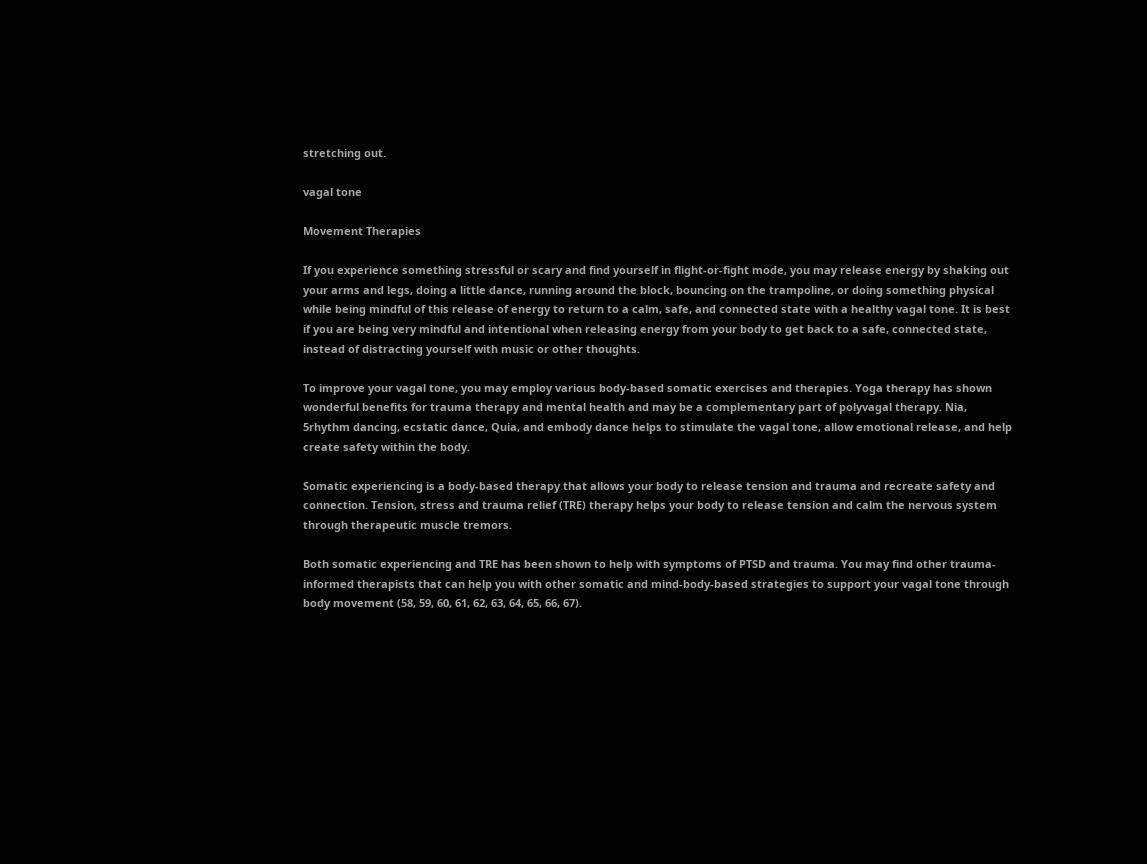stretching out.

vagal tone

Movement Therapies

If you experience something stressful or scary and find yourself in flight-or-fight mode, you may release energy by shaking out your arms and legs, doing a little dance, running around the block, bouncing on the trampoline, or doing something physical while being mindful of this release of energy to return to a calm, safe, and connected state with a healthy vagal tone. It is best if you are being very mindful and intentional when releasing energy from your body to get back to a safe, connected state, instead of distracting yourself with music or other thoughts.

To improve your vagal tone, you may employ various body-based somatic exercises and therapies. Yoga therapy has shown wonderful benefits for trauma therapy and mental health and may be a complementary part of polyvagal therapy. Nia, 5rhythm dancing, ecstatic dance, Quia, and embody dance helps to stimulate the vagal tone, allow emotional release, and help create safety within the body.

Somatic experiencing is a body-based therapy that allows your body to release tension and trauma and recreate safety and connection. Tension, stress and trauma relief (TRE) therapy helps your body to release tension and calm the nervous system through therapeutic muscle tremors.

Both somatic experiencing and TRE has been shown to help with symptoms of PTSD and trauma. You may find other trauma-informed therapists that can help you with other somatic and mind-body-based strategies to support your vagal tone through body movement (58, 59, 60, 61, 62, 63, 64, 65, 66, 67).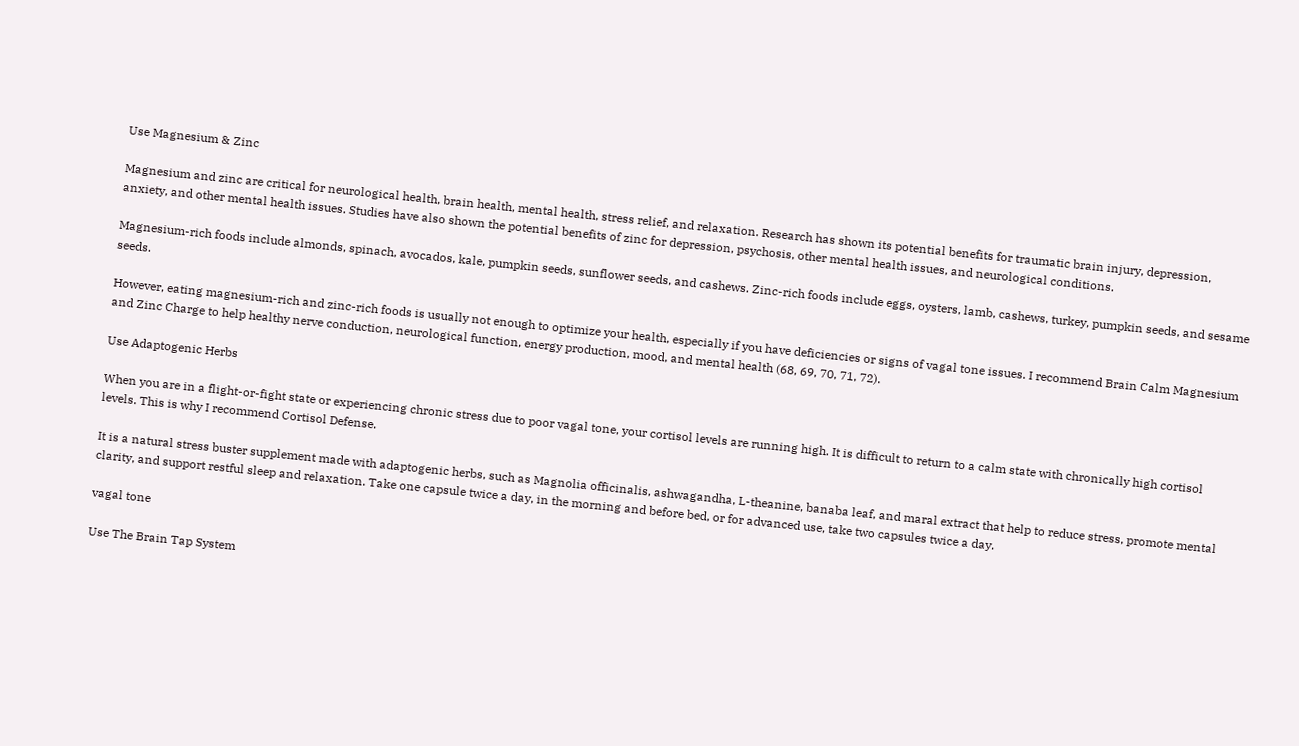Use Magnesium & Zinc

Magnesium and zinc are critical for neurological health, brain health, mental health, stress relief, and relaxation. Research has shown its potential benefits for traumatic brain injury, depression, anxiety, and other mental health issues. Studies have also shown the potential benefits of zinc for depression, psychosis, other mental health issues, and neurological conditions.

Magnesium-rich foods include almonds, spinach, avocados, kale, pumpkin seeds, sunflower seeds, and cashews. Zinc-rich foods include eggs, oysters, lamb, cashews, turkey, pumpkin seeds, and sesame seeds.

However, eating magnesium-rich and zinc-rich foods is usually not enough to optimize your health, especially if you have deficiencies or signs of vagal tone issues. I recommend Brain Calm Magnesium and Zinc Charge to help healthy nerve conduction, neurological function, energy production, mood, and mental health (68, 69, 70, 71, 72).

Use Adaptogenic Herbs

When you are in a flight-or-fight state or experiencing chronic stress due to poor vagal tone, your cortisol levels are running high. It is difficult to return to a calm state with chronically high cortisol levels. This is why I recommend Cortisol Defense.

It is a natural stress buster supplement made with adaptogenic herbs, such as Magnolia officinalis, ashwagandha, L-theanine, banaba leaf, and maral extract that help to reduce stress, promote mental clarity, and support restful sleep and relaxation. Take one capsule twice a day, in the morning and before bed, or for advanced use, take two capsules twice a day.

vagal tone

Use The Brain Tap System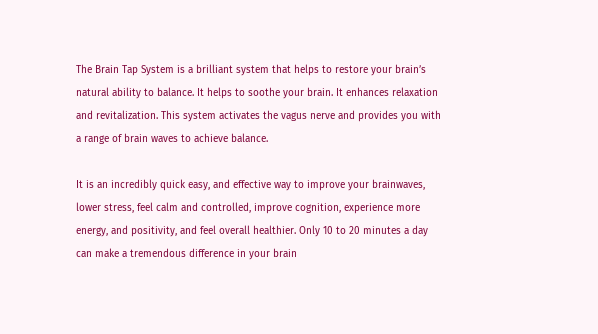The Brain Tap System is a brilliant system that helps to restore your brain’s natural ability to balance. It helps to soothe your brain. It enhances relaxation and revitalization. This system activates the vagus nerve and provides you with a range of brain waves to achieve balance.

It is an incredibly quick easy, and effective way to improve your brainwaves, lower stress, feel calm and controlled, improve cognition, experience more energy, and positivity, and feel overall healthier. Only 10 to 20 minutes a day can make a tremendous difference in your brain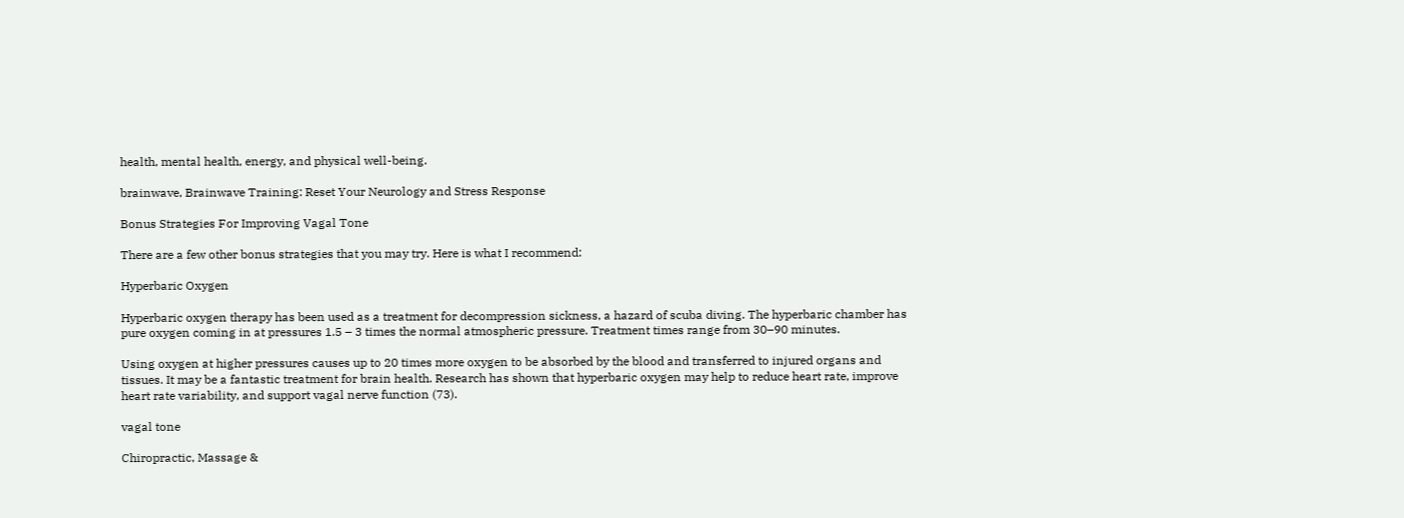health, mental health, energy, and physical well-being.

brainwave, Brainwave Training: Reset Your Neurology and Stress Response

Bonus Strategies For Improving Vagal Tone

There are a few other bonus strategies that you may try. Here is what I recommend:

Hyperbaric Oxygen

Hyperbaric oxygen therapy has been used as a treatment for decompression sickness, a hazard of scuba diving. The hyperbaric chamber has pure oxygen coming in at pressures 1.5 – 3 times the normal atmospheric pressure. Treatment times range from 30–90 minutes.

Using oxygen at higher pressures causes up to 20 times more oxygen to be absorbed by the blood and transferred to injured organs and tissues. It may be a fantastic treatment for brain health. Research has shown that hyperbaric oxygen may help to reduce heart rate, improve heart rate variability, and support vagal nerve function (73).

vagal tone

Chiropractic, Massage &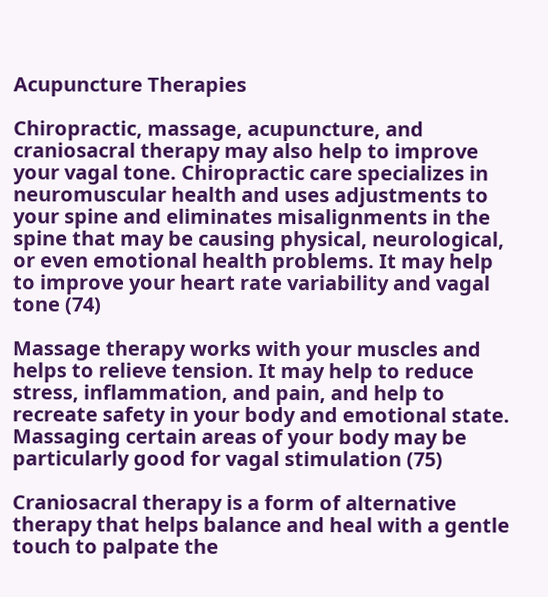Acupuncture Therapies

Chiropractic, massage, acupuncture, and craniosacral therapy may also help to improve your vagal tone. Chiropractic care specializes in neuromuscular health and uses adjustments to your spine and eliminates misalignments in the spine that may be causing physical, neurological, or even emotional health problems. It may help to improve your heart rate variability and vagal tone (74)

Massage therapy works with your muscles and helps to relieve tension. It may help to reduce stress, inflammation, and pain, and help to recreate safety in your body and emotional state. Massaging certain areas of your body may be particularly good for vagal stimulation (75)

Craniosacral therapy is a form of alternative therapy that helps balance and heal with a gentle touch to palpate the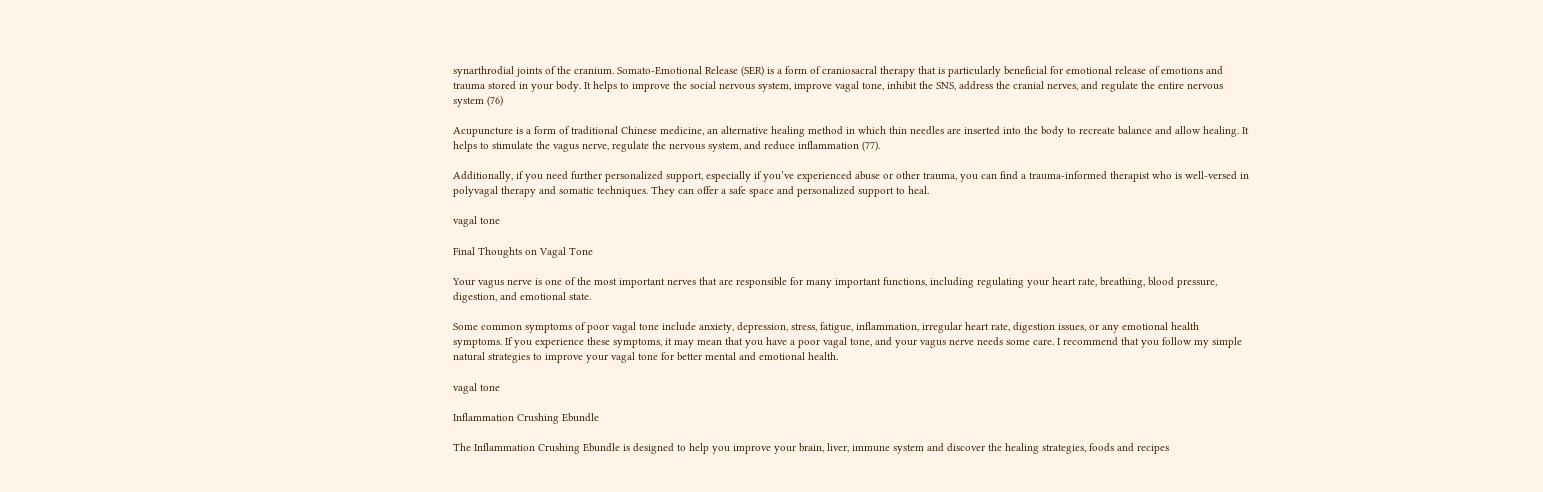synarthrodial joints of the cranium. Somato-Emotional Release (SER) is a form of craniosacral therapy that is particularly beneficial for emotional release of emotions and trauma stored in your body. It helps to improve the social nervous system, improve vagal tone, inhibit the SNS, address the cranial nerves, and regulate the entire nervous system (76)

Acupuncture is a form of traditional Chinese medicine, an alternative healing method in which thin needles are inserted into the body to recreate balance and allow healing. It helps to stimulate the vagus nerve, regulate the nervous system, and reduce inflammation (77).

Additionally, if you need further personalized support, especially if you’ve experienced abuse or other trauma, you can find a trauma-informed therapist who is well-versed in polyvagal therapy and somatic techniques. They can offer a safe space and personalized support to heal.

vagal tone

Final Thoughts on Vagal Tone

Your vagus nerve is one of the most important nerves that are responsible for many important functions, including regulating your heart rate, breathing, blood pressure, digestion, and emotional state.

Some common symptoms of poor vagal tone include anxiety, depression, stress, fatigue, inflammation, irregular heart rate, digestion issues, or any emotional health symptoms. If you experience these symptoms, it may mean that you have a poor vagal tone, and your vagus nerve needs some care. I recommend that you follow my simple natural strategies to improve your vagal tone for better mental and emotional health.

vagal tone

Inflammation Crushing Ebundle

The Inflammation Crushing Ebundle is designed to help you improve your brain, liver, immune system and discover the healing strategies, foods and recipes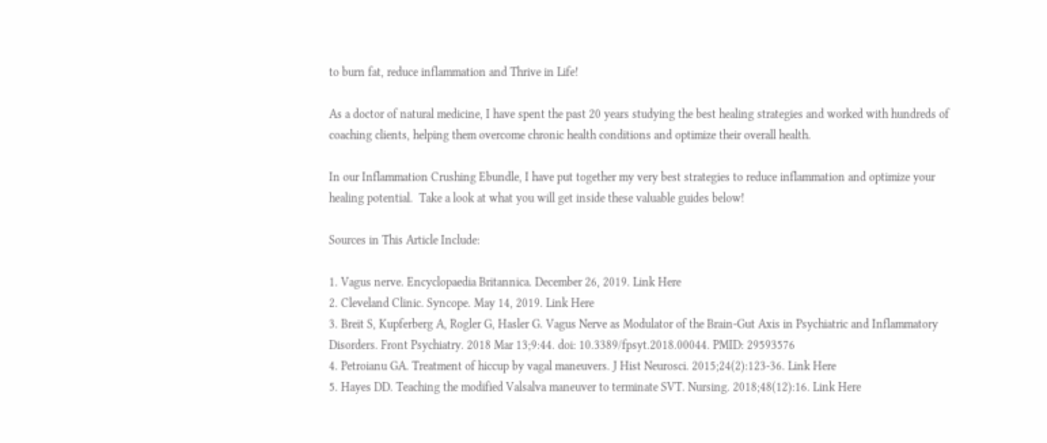to burn fat, reduce inflammation and Thrive in Life!

As a doctor of natural medicine, I have spent the past 20 years studying the best healing strategies and worked with hundreds of coaching clients, helping them overcome chronic health conditions and optimize their overall health.

In our Inflammation Crushing Ebundle, I have put together my very best strategies to reduce inflammation and optimize your healing potential.  Take a look at what you will get inside these valuable guides below!

Sources in This Article Include:

1. Vagus nerve. Encyclopaedia Britannica. December 26, 2019. Link Here
2. Cleveland Clinic. Syncope. May 14, 2019. Link Here
3. Breit S, Kupferberg A, Rogler G, Hasler G. Vagus Nerve as Modulator of the Brain-Gut Axis in Psychiatric and Inflammatory Disorders. Front Psychiatry. 2018 Mar 13;9:44. doi: 10.3389/fpsyt.2018.00044. PMID: 29593576
4. Petroianu GA. Treatment of hiccup by vagal maneuvers. J Hist Neurosci. 2015;24(2):123-36. Link Here
5. Hayes DD. Teaching the modified Valsalva maneuver to terminate SVT. Nursing. 2018;48(12):16. Link Here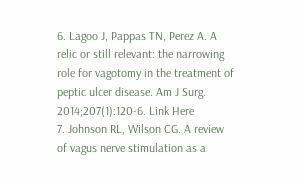6. Lagoo J, Pappas TN, Perez A. A relic or still relevant: the narrowing role for vagotomy in the treatment of peptic ulcer disease. Am J Surg. 2014;207(1):120-6. Link Here
7. Johnson RL, Wilson CG. A review of vagus nerve stimulation as a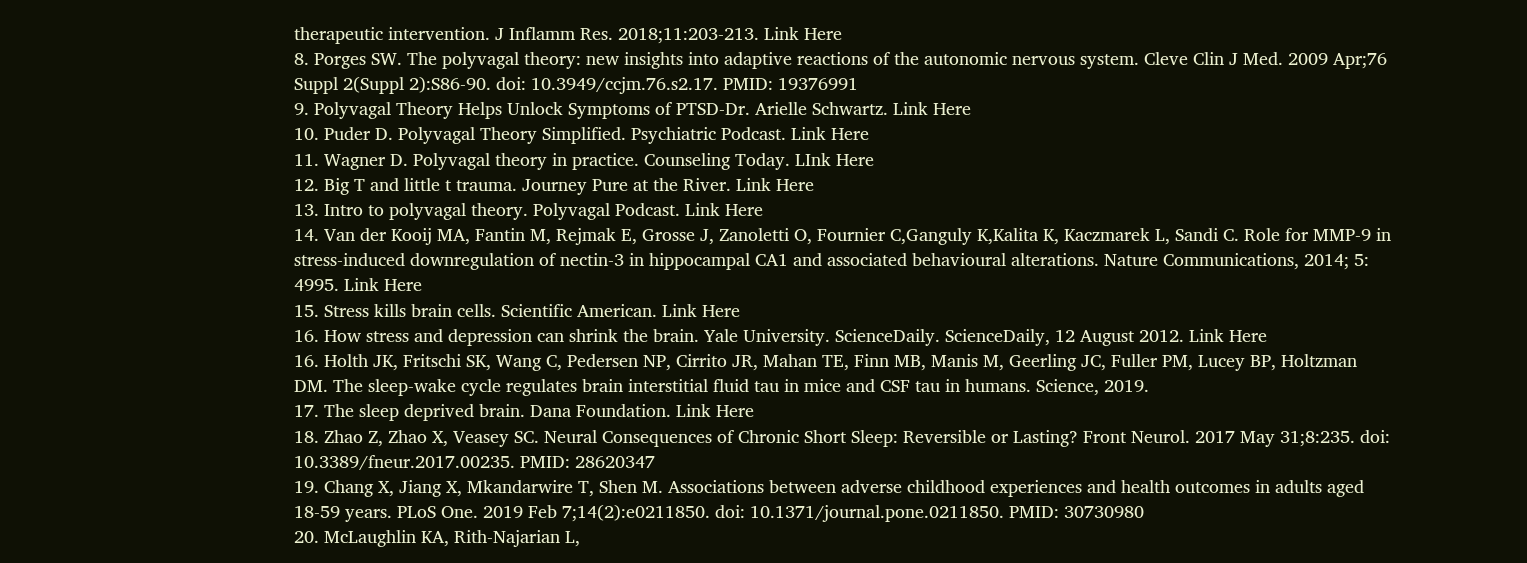therapeutic intervention. J Inflamm Res. 2018;11:203-213. Link Here
8. Porges SW. The polyvagal theory: new insights into adaptive reactions of the autonomic nervous system. Cleve Clin J Med. 2009 Apr;76 Suppl 2(Suppl 2):S86-90. doi: 10.3949/ccjm.76.s2.17. PMID: 19376991
9. Polyvagal Theory Helps Unlock Symptoms of PTSD-Dr. Arielle Schwartz. Link Here
10. Puder D. Polyvagal Theory Simplified. Psychiatric Podcast. Link Here
11. Wagner D. Polyvagal theory in practice. Counseling Today. LInk Here
12. Big T and little t trauma. Journey Pure at the River. Link Here
13. Intro to polyvagal theory. Polyvagal Podcast. Link Here
14. Van der Kooij MA, Fantin M, Rejmak E, Grosse J, Zanoletti O, Fournier C,Ganguly K,Kalita K, Kaczmarek L, Sandi C. Role for MMP-9 in stress-induced downregulation of nectin-3 in hippocampal CA1 and associated behavioural alterations. Nature Communications, 2014; 5: 4995. Link Here
15. Stress kills brain cells. Scientific American. Link Here
16. How stress and depression can shrink the brain. Yale University. ScienceDaily. ScienceDaily, 12 August 2012. Link Here
16. Holth JK, Fritschi SK, Wang C, Pedersen NP, Cirrito JR, Mahan TE, Finn MB, Manis M, Geerling JC, Fuller PM, Lucey BP, Holtzman DM. The sleep-wake cycle regulates brain interstitial fluid tau in mice and CSF tau in humans. Science, 2019.
17. The sleep deprived brain. Dana Foundation. Link Here
18. Zhao Z, Zhao X, Veasey SC. Neural Consequences of Chronic Short Sleep: Reversible or Lasting? Front Neurol. 2017 May 31;8:235. doi: 10.3389/fneur.2017.00235. PMID: 28620347
19. Chang X, Jiang X, Mkandarwire T, Shen M. Associations between adverse childhood experiences and health outcomes in adults aged 18-59 years. PLoS One. 2019 Feb 7;14(2):e0211850. doi: 10.1371/journal.pone.0211850. PMID: 30730980
20. McLaughlin KA, Rith-Najarian L,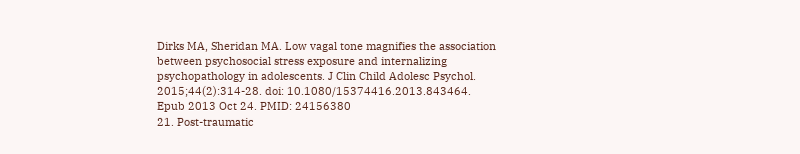Dirks MA, Sheridan MA. Low vagal tone magnifies the association between psychosocial stress exposure and internalizing psychopathology in adolescents. J Clin Child Adolesc Psychol. 2015;44(2):314-28. doi: 10.1080/15374416.2013.843464. Epub 2013 Oct 24. PMID: 24156380
21. Post-traumatic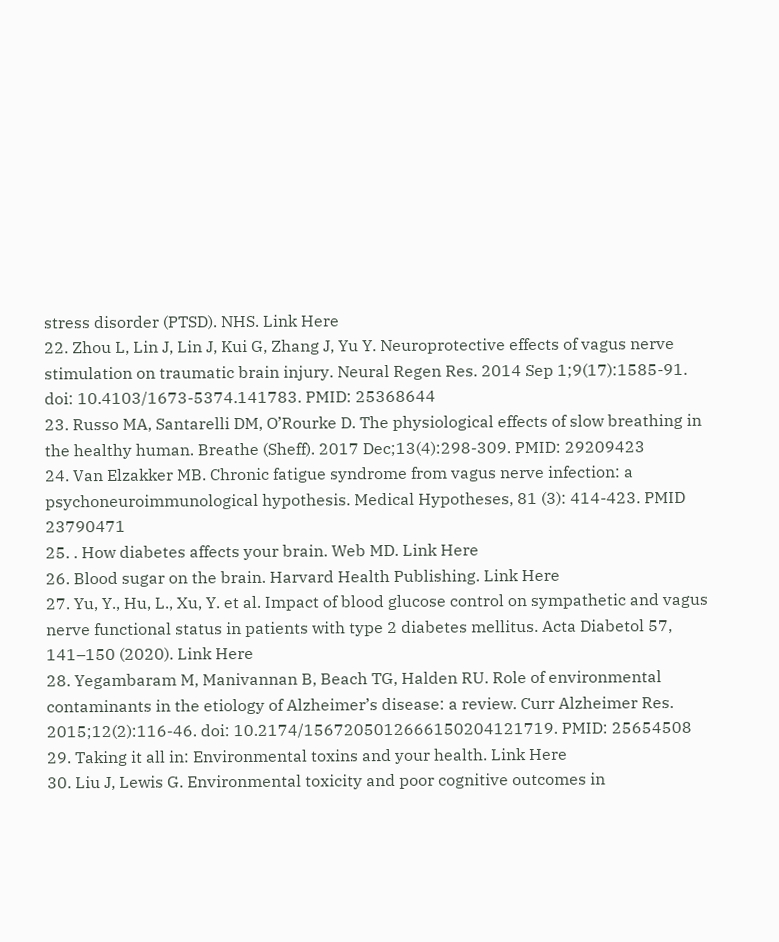stress disorder (PTSD). NHS. Link Here
22. Zhou L, Lin J, Lin J, Kui G, Zhang J, Yu Y. Neuroprotective effects of vagus nerve stimulation on traumatic brain injury. Neural Regen Res. 2014 Sep 1;9(17):1585-91. doi: 10.4103/1673-5374.141783. PMID: 25368644
23. Russo MA, Santarelli DM, O’Rourke D. The physiological effects of slow breathing in the healthy human. Breathe (Sheff). 2017 Dec;13(4):298-309. PMID: 29209423
24. Van Elzakker MB. Chronic fatigue syndrome from vagus nerve infection: a psychoneuroimmunological hypothesis. Medical Hypotheses, 81 (3): 414-423. PMID 23790471
25. . How diabetes affects your brain. Web MD. Link Here
26. Blood sugar on the brain. Harvard Health Publishing. Link Here
27. Yu, Y., Hu, L., Xu, Y. et al. Impact of blood glucose control on sympathetic and vagus nerve functional status in patients with type 2 diabetes mellitus. Acta Diabetol 57, 141–150 (2020). Link Here
28. Yegambaram M, Manivannan B, Beach TG, Halden RU. Role of environmental contaminants in the etiology of Alzheimer’s disease: a review. Curr Alzheimer Res. 2015;12(2):116-46. doi: 10.2174/1567205012666150204121719. PMID: 25654508
29. Taking it all in: Environmental toxins and your health. Link Here
30. Liu J, Lewis G. Environmental toxicity and poor cognitive outcomes in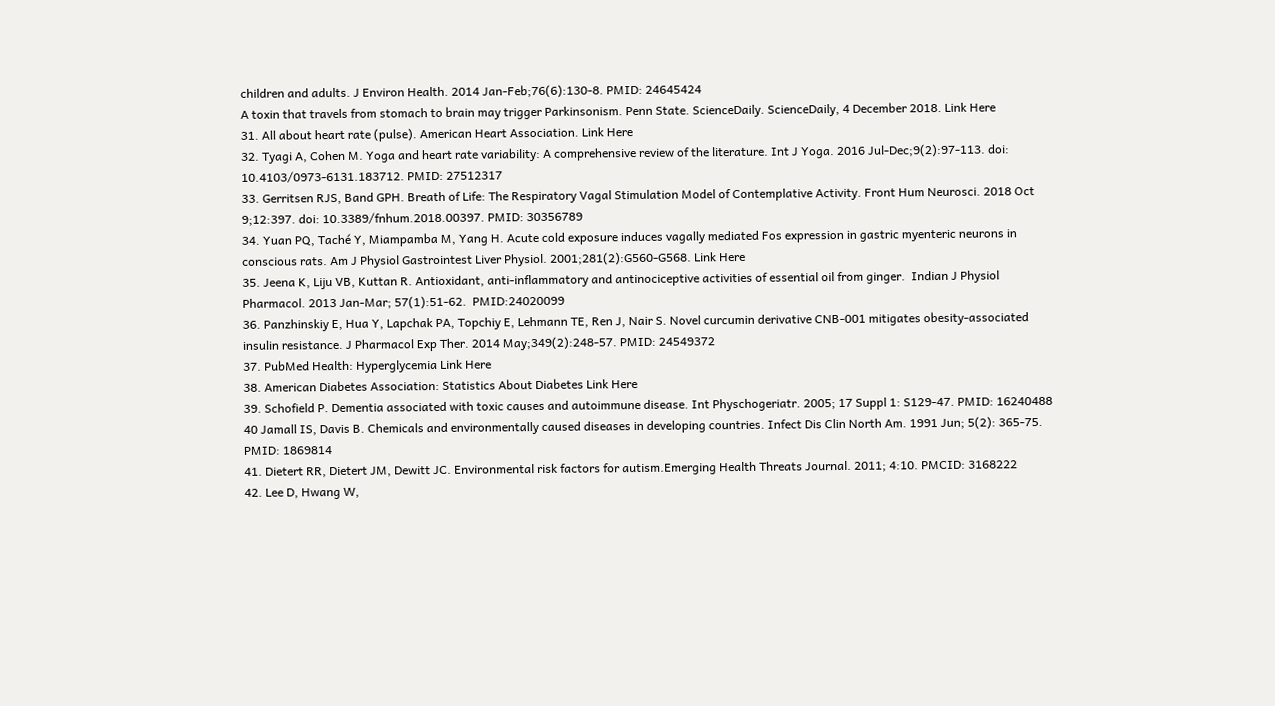children and adults. J Environ Health. 2014 Jan-Feb;76(6):130-8. PMID: 24645424
A toxin that travels from stomach to brain may trigger Parkinsonism. Penn State. ScienceDaily. ScienceDaily, 4 December 2018. Link Here
31. All about heart rate (pulse). American Heart Association. Link Here
32. Tyagi A, Cohen M. Yoga and heart rate variability: A comprehensive review of the literature. Int J Yoga. 2016 Jul-Dec;9(2):97-113. doi: 10.4103/0973-6131.183712. PMID: 27512317
33. Gerritsen RJS, Band GPH. Breath of Life: The Respiratory Vagal Stimulation Model of Contemplative Activity. Front Hum Neurosci. 2018 Oct 9;12:397. doi: 10.3389/fnhum.2018.00397. PMID: 30356789
34. Yuan PQ, Taché Y, Miampamba M, Yang H. Acute cold exposure induces vagally mediated Fos expression in gastric myenteric neurons in conscious rats. Am J Physiol Gastrointest Liver Physiol. 2001;281(2):G560‐G568. Link Here
35. Jeena K, Liju VB, Kuttan R. Antioxidant, anti-inflammatory and antinociceptive activities of essential oil from ginger.  Indian J Physiol Pharmacol. 2013 Jan-Mar; 57(1):51-62.  PMID:24020099
36. Panzhinskiy E, Hua Y, Lapchak PA, Topchiy E, Lehmann TE, Ren J, Nair S. Novel curcumin derivative CNB-001 mitigates obesity-associated insulin resistance. J Pharmacol Exp Ther. 2014 May;349(2):248-57. PMID: 24549372
37. PubMed Health: Hyperglycemia Link Here
38. American Diabetes Association: Statistics About Diabetes Link Here
39. Schofield P. Dementia associated with toxic causes and autoimmune disease. Int Physchogeriatr. 2005; 17 Suppl 1: S129-47. PMID: 16240488
40 Jamall IS, Davis B. Chemicals and environmentally caused diseases in developing countries. Infect Dis Clin North Am. 1991 Jun; 5(2): 365-75. PMID: 1869814
41. Dietert RR, Dietert JM, Dewitt JC. Environmental risk factors for autism.Emerging Health Threats Journal. 2011; 4:10. PMCID: 3168222
42. Lee D, Hwang W,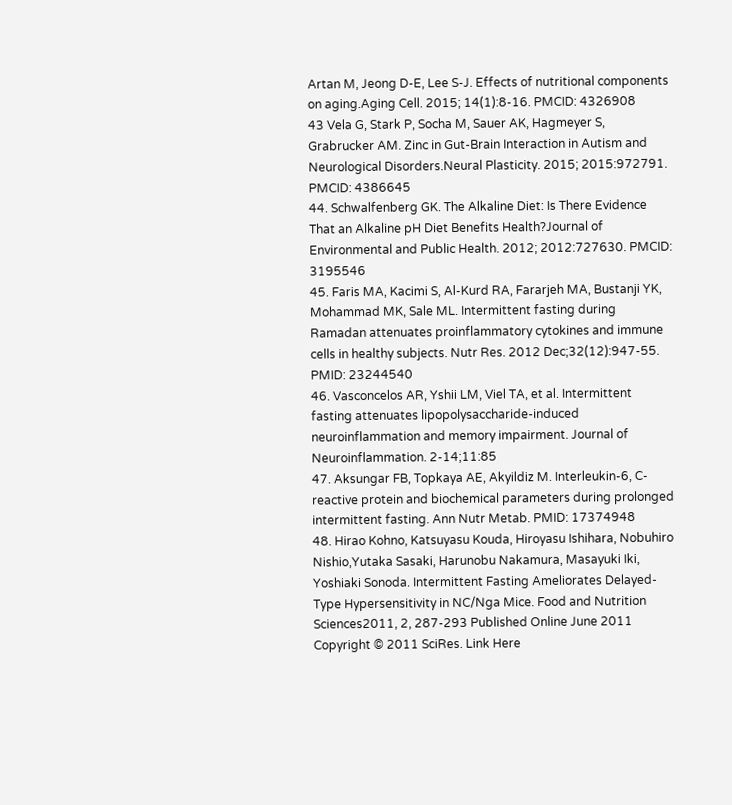Artan M, Jeong D-E, Lee S-J. Effects of nutritional components on aging.Aging Cell. 2015; 14(1):8-16. PMCID: 4326908
43 Vela G, Stark P, Socha M, Sauer AK, Hagmeyer S, Grabrucker AM. Zinc in Gut-Brain Interaction in Autism and Neurological Disorders.Neural Plasticity. 2015; 2015:972791. PMCID: 4386645
44. Schwalfenberg GK. The Alkaline Diet: Is There Evidence That an Alkaline pH Diet Benefits Health?Journal of Environmental and Public Health. 2012; 2012:727630. PMCID: 3195546
45. Faris MA, Kacimi S, Al-Kurd RA, Fararjeh MA, Bustanji YK, Mohammad MK, Sale ML. Intermittent fasting during Ramadan attenuates proinflammatory cytokines and immune cells in healthy subjects. Nutr Res. 2012 Dec;32(12):947-55. PMID: 23244540
46. Vasconcelos AR, Yshii LM, Viel TA, et al. Intermittent fasting attenuates lipopolysaccharide-induced neuroinflammation and memory impairment. Journal of Neuroinflammation. 2-14;11:85
47. Aksungar FB, Topkaya AE, Akyildiz M. Interleukin-6, C-reactive protein and biochemical parameters during prolonged intermittent fasting. Ann Nutr Metab. PMID: 17374948
48. Hirao Kohno, Katsuyasu Kouda, Hiroyasu Ishihara, Nobuhiro Nishio,Yutaka Sasaki, Harunobu Nakamura, Masayuki Iki, Yoshiaki Sonoda. Intermittent Fasting Ameliorates Delayed-Type Hypersensitivity in NC/Nga Mice. Food and Nutrition Sciences2011, 2, 287-293 Published Online June 2011 Copyright © 2011 SciRes. Link Here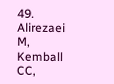49. Alirezaei M, Kemball CC,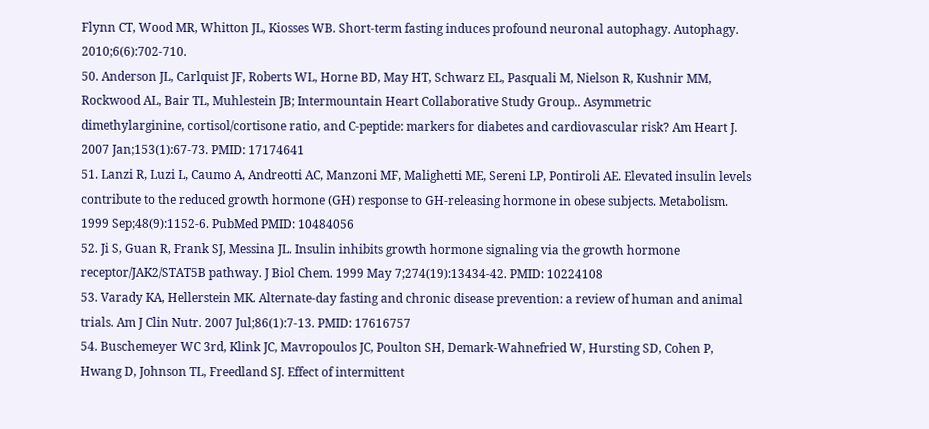Flynn CT, Wood MR, Whitton JL, Kiosses WB. Short-term fasting induces profound neuronal autophagy. Autophagy. 2010;6(6):702-710.
50. Anderson JL, Carlquist JF, Roberts WL, Horne BD, May HT, Schwarz EL, Pasquali M, Nielson R, Kushnir MM, Rockwood AL, Bair TL, Muhlestein JB; Intermountain Heart Collaborative Study Group.. Asymmetric dimethylarginine, cortisol/cortisone ratio, and C-peptide: markers for diabetes and cardiovascular risk? Am Heart J. 2007 Jan;153(1):67-73. PMID: 17174641
51. Lanzi R, Luzi L, Caumo A, Andreotti AC, Manzoni MF, Malighetti ME, Sereni LP, Pontiroli AE. Elevated insulin levels contribute to the reduced growth hormone (GH) response to GH-releasing hormone in obese subjects. Metabolism. 1999 Sep;48(9):1152-6. PubMed PMID: 10484056
52. Ji S, Guan R, Frank SJ, Messina JL. Insulin inhibits growth hormone signaling via the growth hormone receptor/JAK2/STAT5B pathway. J Biol Chem. 1999 May 7;274(19):13434-42. PMID: 10224108
53. Varady KA, Hellerstein MK. Alternate-day fasting and chronic disease prevention: a review of human and animal trials. Am J Clin Nutr. 2007 Jul;86(1):7-13. PMID: 17616757
54. Buschemeyer WC 3rd, Klink JC, Mavropoulos JC, Poulton SH, Demark-Wahnefried W, Hursting SD, Cohen P, Hwang D, Johnson TL, Freedland SJ. Effect of intermittent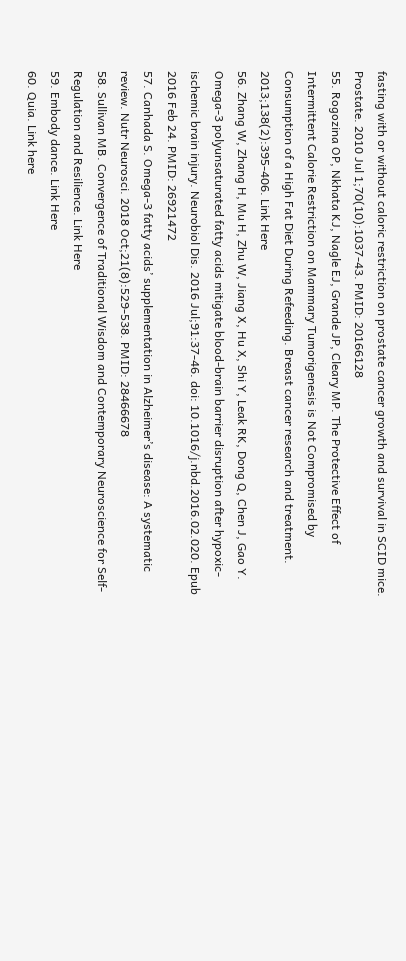fasting with or without caloric restriction on prostate cancer growth and survival in SCID mice. Prostate. 2010 Jul 1;70(10):1037-43. PMID: 20166128
55. Rogozina OP, Nkhata KJ, Nagle EJ, Grande JP, Cleary MP. The Protective Effect of Intermittent Calorie Restriction on Mammary Tumorigenesis is Not Compromised by Consumption of a High Fat Diet During Refeeding. Breast cancer research and treatment. 2013;138(2):395-406. Link Here
56. Zhang W, Zhang H, Mu H, Zhu W, Jiang X, Hu X, Shi Y, Leak RK, Dong Q, Chen J, Gao Y. Omega-3 polyunsaturated fatty acids mitigate blood-brain barrier disruption after hypoxic-ischemic brain injury. Neurobiol Dis. 2016 Jul;91:37-46. doi: 10.1016/j.nbd.2016.02.020. Epub 2016 Feb 24. PMID: 26921472
57. Canhada S. Omega-3 fatty acids’ supplementation in Alzheimer’s disease: A systematic review. Nutr Neurosci. 2018 Oct;21(8):529-538. PMID: 28466678
58. Sullivan MB. Convergence of Traditional Wisdom and Contemporary Neuroscience for Self-Regulation and Resilience. Link Here
59. Embody dance. Link Here
60. Quia. Link here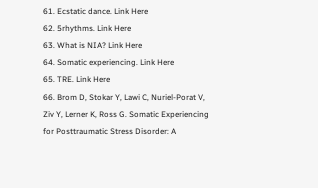61. Ecstatic dance. Link Here
62. 5rhythms. Link Here
63. What is NIA? Link Here
64. Somatic experiencing. Link Here
65. TRE. Link Here
66. Brom D, Stokar Y, Lawi C, Nuriel-Porat V, Ziv Y, Lerner K, Ross G. Somatic Experiencing for Posttraumatic Stress Disorder: A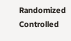Randomized Controlled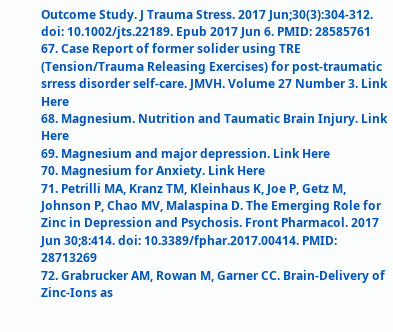Outcome Study. J Trauma Stress. 2017 Jun;30(3):304-312. doi: 10.1002/jts.22189. Epub 2017 Jun 6. PMID: 28585761
67. Case Report of former solider using TRE (Tension/Trauma Releasing Exercises) for post-traumatic srress disorder self-care. JMVH. Volume 27 Number 3. Link Here
68. Magnesium. Nutrition and Taumatic Brain Injury. Link Here
69. Magnesium and major depression. Link Here
70. Magnesium for Anxiety. Link Here
71. Petrilli MA, Kranz TM, Kleinhaus K, Joe P, Getz M, Johnson P, Chao MV, Malaspina D. The Emerging Role for Zinc in Depression and Psychosis. Front Pharmacol. 2017 Jun 30;8:414. doi: 10.3389/fphar.2017.00414. PMID: 28713269
72. Grabrucker AM, Rowan M, Garner CC. Brain-Delivery of Zinc-Ions as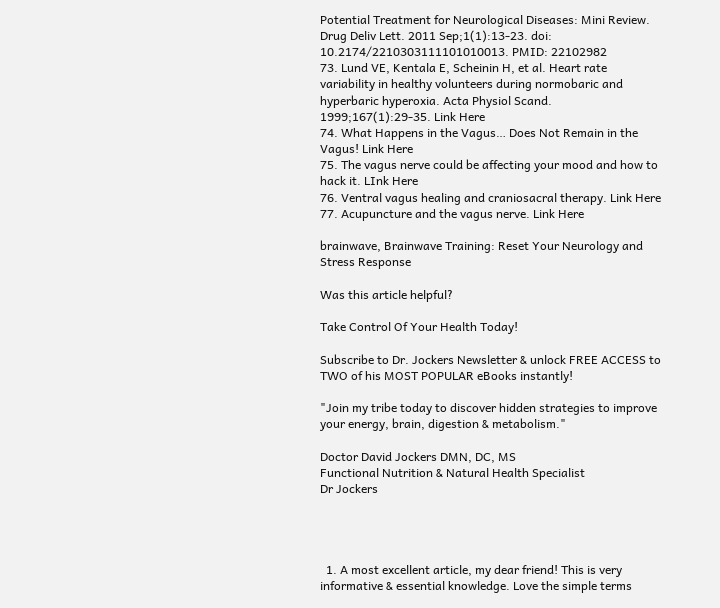Potential Treatment for Neurological Diseases: Mini Review. Drug Deliv Lett. 2011 Sep;1(1):13-23. doi: 10.2174/2210303111101010013. PMID: 22102982
73. Lund VE, Kentala E, Scheinin H, et al. Heart rate variability in healthy volunteers during normobaric and hyperbaric hyperoxia. Acta Physiol Scand. 1999;167(1):29‐35. Link Here
74. What Happens in the Vagus… Does Not Remain in the Vagus! Link Here
75. The vagus nerve could be affecting your mood and how to hack it. LInk Here
76. Ventral vagus healing and craniosacral therapy. Link Here
77. Acupuncture and the vagus nerve. Link Here

brainwave, Brainwave Training: Reset Your Neurology and Stress Response

Was this article helpful?

Take Control Of Your Health Today!

Subscribe to Dr. Jockers Newsletter & unlock FREE ACCESS to TWO of his MOST POPULAR eBooks instantly!

"Join my tribe today to discover hidden strategies to improve your energy, brain, digestion & metabolism."

Doctor David Jockers DMN, DC, MS
Functional Nutrition & Natural Health Specialist
Dr Jockers




  1. A most excellent article, my dear friend! This is very informative & essential knowledge. Love the simple terms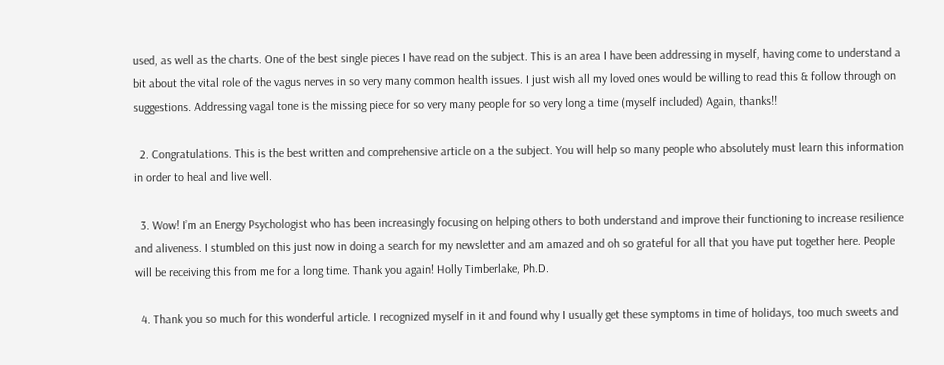used, as well as the charts. One of the best single pieces I have read on the subject. This is an area I have been addressing in myself, having come to understand a bit about the vital role of the vagus nerves in so very many common health issues. I just wish all my loved ones would be willing to read this & follow through on suggestions. Addressing vagal tone is the missing piece for so very many people for so very long a time (myself included) Again, thanks!!

  2. Congratulations. This is the best written and comprehensive article on a the subject. You will help so many people who absolutely must learn this information in order to heal and live well.

  3. Wow! I’m an Energy Psychologist who has been increasingly focusing on helping others to both understand and improve their functioning to increase resilience and aliveness. I stumbled on this just now in doing a search for my newsletter and am amazed and oh so grateful for all that you have put together here. People will be receiving this from me for a long time. Thank you again! Holly Timberlake, Ph.D.

  4. Thank you so much for this wonderful article. I recognized myself in it and found why I usually get these symptoms in time of holidays, too much sweets and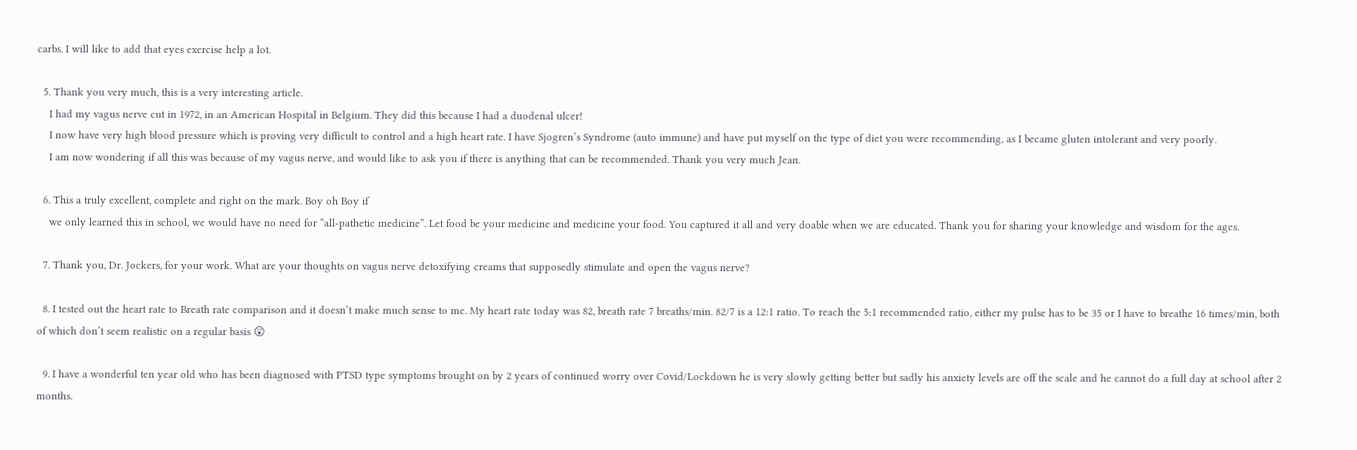carbs. I will like to add that eyes exercise help a lot.

  5. Thank you very much, this is a very interesting article.
    I had my vagus nerve cut in 1972, in an American Hospital in Belgium. They did this because I had a duodenal ulcer!
    I now have very high blood pressure which is proving very difficult to control and a high heart rate. I have Sjogren’s Syndrome (auto immune) and have put myself on the type of diet you were recommending, as I became gluten intolerant and very poorly.
    I am now wondering if all this was because of my vagus nerve, and would like to ask you if there is anything that can be recommended. Thank you very much Jean.

  6. This a truly excellent, complete and right on the mark. Boy oh Boy if
    we only learned this in school, we would have no need for “all-pathetic medicine”. Let food be your medicine and medicine your food. You captured it all and very doable when we are educated. Thank you for sharing your knowledge and wisdom for the ages.

  7. Thank you, Dr. Jockers, for your work. What are your thoughts on vagus nerve detoxifying creams that supposedly stimulate and open the vagus nerve?

  8. I tested out the heart rate to Breath rate comparison and it doesn’t make much sense to me. My heart rate today was 82, breath rate 7 breaths/min. 82/7 is a 12:1 ratio. To reach the 5:1 recommended ratio, either my pulse has to be 35 or I have to breathe 16 times/min, both of which don’t seem realistic on a regular basis 😲

  9. I have a wonderful ten year old who has been diagnosed with PTSD type symptoms brought on by 2 years of continued worry over Covid/Lockdown he is very slowly getting better but sadly his anxiety levels are off the scale and he cannot do a full day at school after 2 months.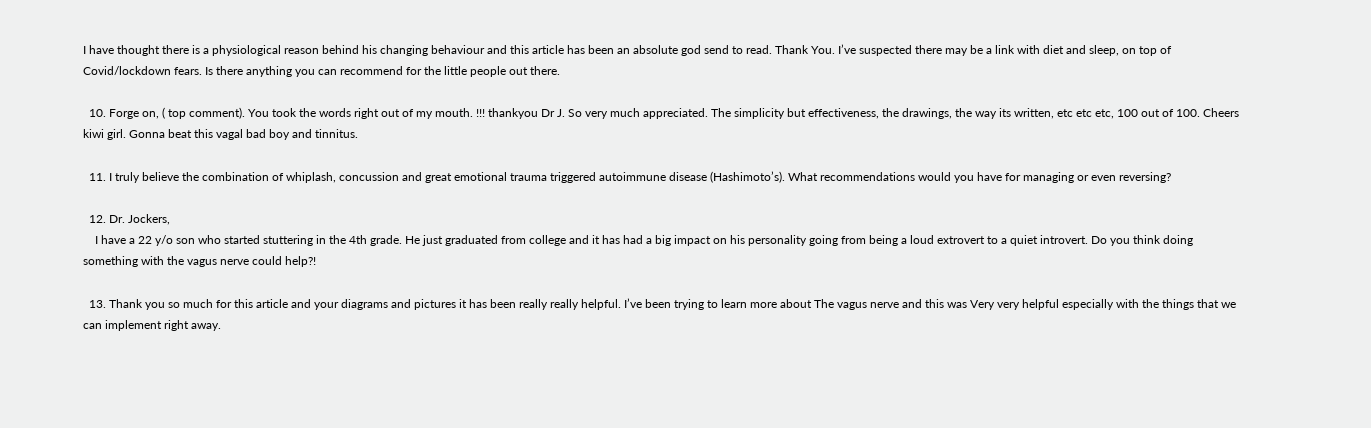I have thought there is a physiological reason behind his changing behaviour and this article has been an absolute god send to read. Thank You. I’ve suspected there may be a link with diet and sleep, on top of Covid/lockdown fears. Is there anything you can recommend for the little people out there.

  10. Forge on, ( top comment). You took the words right out of my mouth. !!! thankyou Dr J. So very much appreciated. The simplicity but effectiveness, the drawings, the way its written, etc etc etc, 100 out of 100. Cheers kiwi girl. Gonna beat this vagal bad boy and tinnitus.

  11. I truly believe the combination of whiplash, concussion and great emotional trauma triggered autoimmune disease (Hashimoto’s). What recommendations would you have for managing or even reversing?

  12. Dr. Jockers,
    I have a 22 y/o son who started stuttering in the 4th grade. He just graduated from college and it has had a big impact on his personality going from being a loud extrovert to a quiet introvert. Do you think doing something with the vagus nerve could help?!

  13. Thank you so much for this article and your diagrams and pictures it has been really really helpful. I’ve been trying to learn more about The vagus nerve and this was Very very helpful especially with the things that we can implement right away.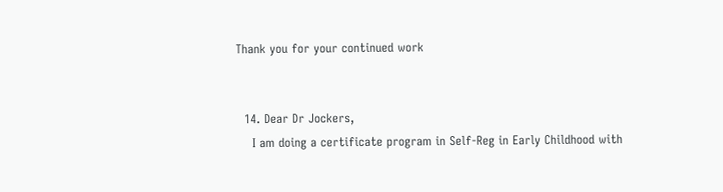Thank you for your continued work


  14. Dear Dr Jockers,
    I am doing a certificate program in Self-Reg in Early Childhood with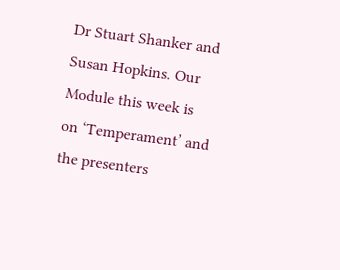Dr Stuart Shanker and Susan Hopkins. Our Module this week is on ‘Temperament’ and the presenters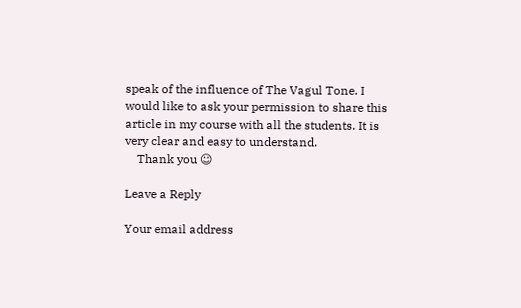speak of the influence of The Vagul Tone. I would like to ask your permission to share this article in my course with all the students. It is very clear and easy to understand.
    Thank you ☺

Leave a Reply

Your email address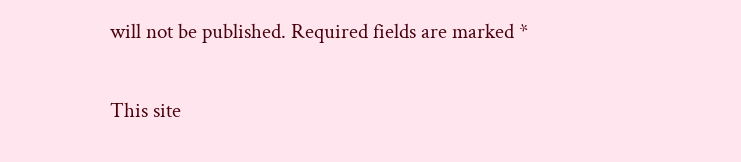will not be published. Required fields are marked *

This site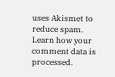uses Akismet to reduce spam. Learn how your comment data is processed.